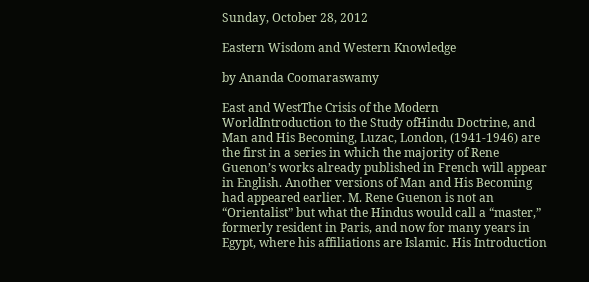Sunday, October 28, 2012

Eastern Wisdom and Western Knowledge

by Ananda Coomaraswamy

East and WestThe Crisis of the Modern WorldIntroduction to the Study ofHindu Doctrine, and Man and His Becoming, Luzac, London, (1941-1946) are the first in a series in which the majority of Rene Guenon’s works already published in French will appear in English. Another versions of Man and His Becoming had appeared earlier. M. Rene Guenon is not an “Orientalist” but what the Hindus would call a “master,” formerly resident in Paris, and now for many years in Egypt, where his affiliations are Islamic. His Introduction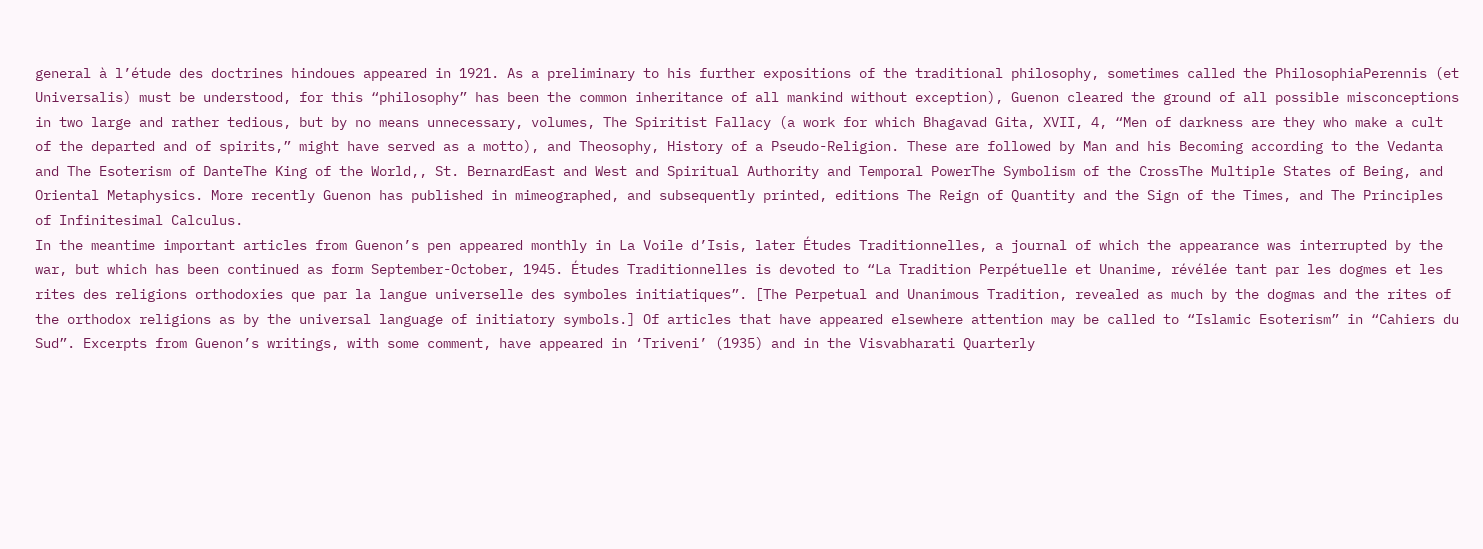general à l’étude des doctrines hindoues appeared in 1921. As a preliminary to his further expositions of the traditional philosophy, sometimes called the PhilosophiaPerennis (et Universalis) must be understood, for this “philosophy” has been the common inheritance of all mankind without exception), Guenon cleared the ground of all possible misconceptions in two large and rather tedious, but by no means unnecessary, volumes, The Spiritist Fallacy (a work for which Bhagavad Gita, XVII, 4, “Men of darkness are they who make a cult of the departed and of spirits,” might have served as a motto), and Theosophy, History of a Pseudo-Religion. These are followed by Man and his Becoming according to the Vedanta and The Esoterism of DanteThe King of the World,, St. BernardEast and West and Spiritual Authority and Temporal PowerThe Symbolism of the CrossThe Multiple States of Being, and Oriental Metaphysics. More recently Guenon has published in mimeographed, and subsequently printed, editions The Reign of Quantity and the Sign of the Times, and The Principles of Infinitesimal Calculus.
In the meantime important articles from Guenon’s pen appeared monthly in La Voile d’Isis, later Études Traditionnelles, a journal of which the appearance was interrupted by the war, but which has been continued as form September-October, 1945. Études Traditionnelles is devoted to “La Tradition Perpétuelle et Unanime, révélée tant par les dogmes et les rites des religions orthodoxies que par la langue universelle des symboles initiatiques”. [The Perpetual and Unanimous Tradition, revealed as much by the dogmas and the rites of the orthodox religions as by the universal language of initiatory symbols.] Of articles that have appeared elsewhere attention may be called to “Islamic Esoterism” in “Cahiers du Sud”. Excerpts from Guenon’s writings, with some comment, have appeared in ‘Triveni’ (1935) and in the Visvabharati Quarterly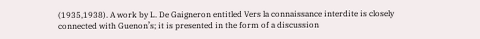(1935,1938). A work by L. De Gaigneron entitled Vers la connaissance interdite is closely connected with Guenon’s; it is presented in the form of a discussion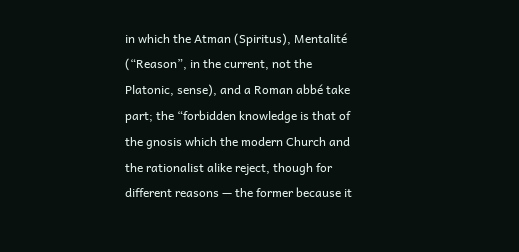in which the Atman (Spiritus), Mentalité (“Reason”, in the current, not the Platonic, sense), and a Roman abbé take part; the “forbidden knowledge is that of the gnosis which the modern Church and the rationalist alike reject, though for different reasons — the former because it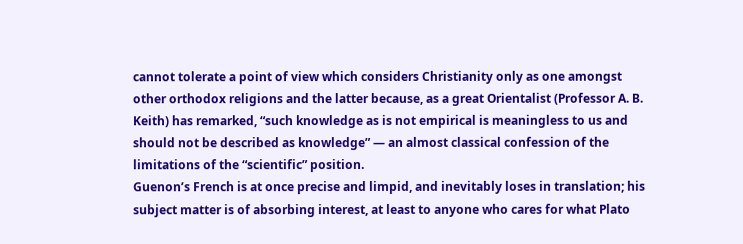cannot tolerate a point of view which considers Christianity only as one amongst other orthodox religions and the latter because, as a great Orientalist (Professor A. B. Keith) has remarked, “such knowledge as is not empirical is meaningless to us and should not be described as knowledge” — an almost classical confession of the limitations of the “scientific” position.
Guenon’s French is at once precise and limpid, and inevitably loses in translation; his subject matter is of absorbing interest, at least to anyone who cares for what Plato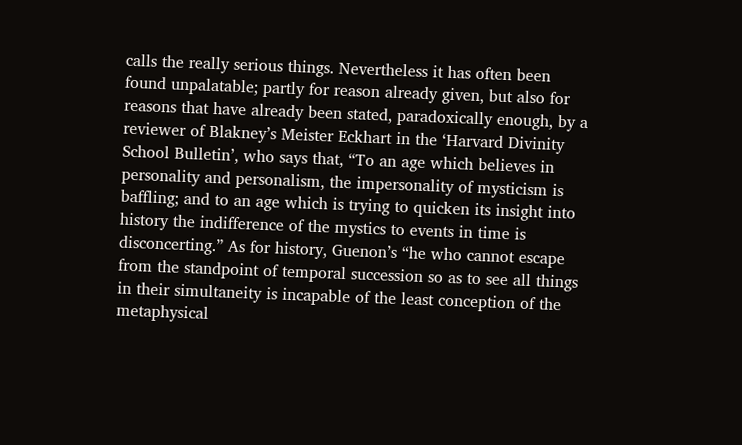calls the really serious things. Nevertheless it has often been found unpalatable; partly for reason already given, but also for reasons that have already been stated, paradoxically enough, by a reviewer of Blakney’s Meister Eckhart in the ‘Harvard Divinity School Bulletin’, who says that, “To an age which believes in personality and personalism, the impersonality of mysticism is baffling; and to an age which is trying to quicken its insight into history the indifference of the mystics to events in time is disconcerting.” As for history, Guenon’s “he who cannot escape from the standpoint of temporal succession so as to see all things in their simultaneity is incapable of the least conception of the metaphysical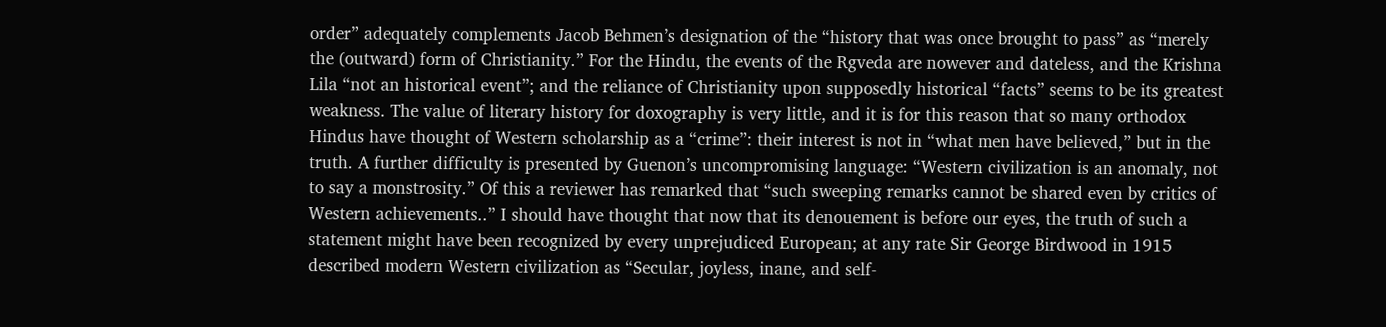order” adequately complements Jacob Behmen’s designation of the “history that was once brought to pass” as “merely the (outward) form of Christianity.” For the Hindu, the events of the Rgveda are nowever and dateless, and the Krishna Lila “not an historical event”; and the reliance of Christianity upon supposedly historical “facts” seems to be its greatest weakness. The value of literary history for doxography is very little, and it is for this reason that so many orthodox Hindus have thought of Western scholarship as a “crime”: their interest is not in “what men have believed,” but in the truth. A further difficulty is presented by Guenon’s uncompromising language: “Western civilization is an anomaly, not to say a monstrosity.” Of this a reviewer has remarked that “such sweeping remarks cannot be shared even by critics of Western achievements..” I should have thought that now that its denouement is before our eyes, the truth of such a statement might have been recognized by every unprejudiced European; at any rate Sir George Birdwood in 1915 described modern Western civilization as “Secular, joyless, inane, and self-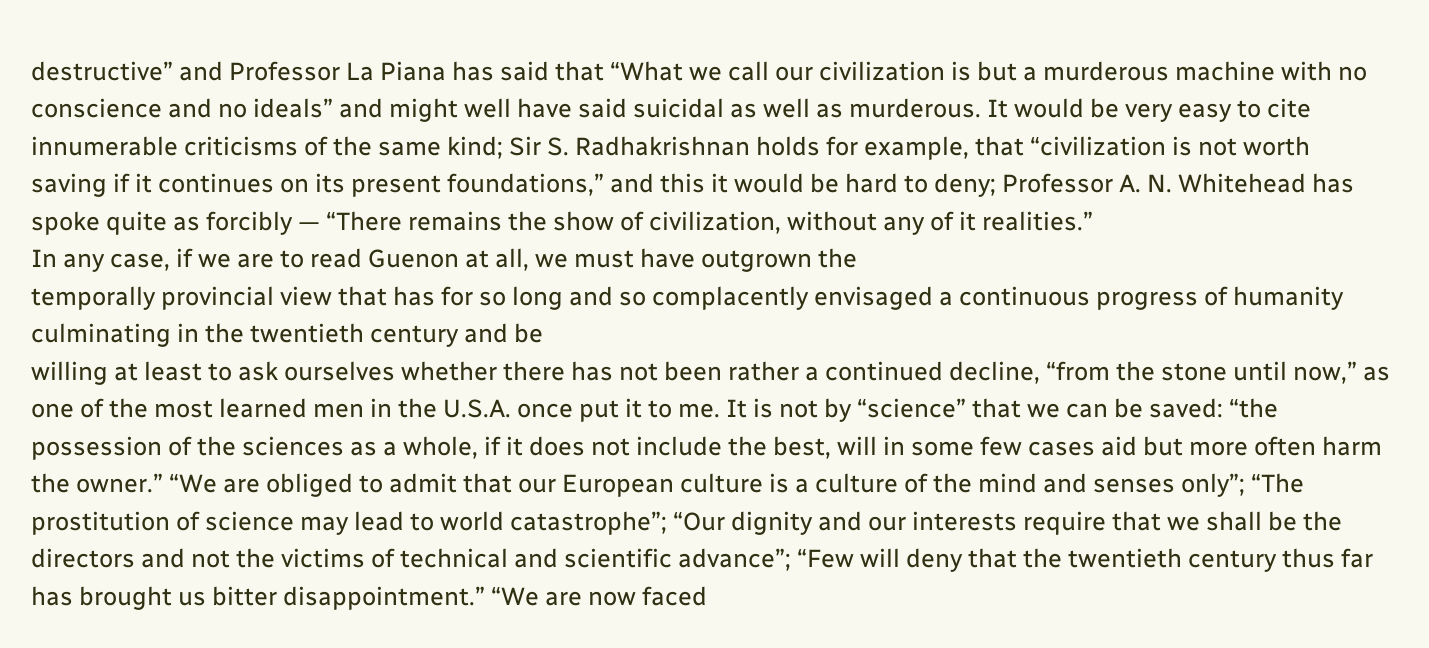destructive” and Professor La Piana has said that “What we call our civilization is but a murderous machine with no conscience and no ideals” and might well have said suicidal as well as murderous. It would be very easy to cite innumerable criticisms of the same kind; Sir S. Radhakrishnan holds for example, that “civilization is not worth saving if it continues on its present foundations,” and this it would be hard to deny; Professor A. N. Whitehead has spoke quite as forcibly — “There remains the show of civilization, without any of it realities.”
In any case, if we are to read Guenon at all, we must have outgrown the
temporally provincial view that has for so long and so complacently envisaged a continuous progress of humanity culminating in the twentieth century and be
willing at least to ask ourselves whether there has not been rather a continued decline, “from the stone until now,” as one of the most learned men in the U.S.A. once put it to me. It is not by “science” that we can be saved: “the possession of the sciences as a whole, if it does not include the best, will in some few cases aid but more often harm the owner.” “We are obliged to admit that our European culture is a culture of the mind and senses only”; “The prostitution of science may lead to world catastrophe”; “Our dignity and our interests require that we shall be the directors and not the victims of technical and scientific advance”; “Few will deny that the twentieth century thus far has brought us bitter disappointment.” “We are now faced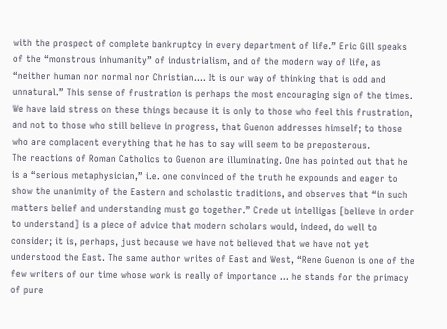with the prospect of complete bankruptcy in every department of life.” Eric Gill speaks of the “monstrous inhumanity” of industrialism, and of the modern way of life, as “neither human nor normal nor Christian…. It is our way of thinking that is odd and unnatural.” This sense of frustration is perhaps the most encouraging sign of the times. We have laid stress on these things because it is only to those who feel this frustration, and not to those who still believe in progress, that Guenon addresses himself; to those who are complacent everything that he has to say will seem to be preposterous.
The reactions of Roman Catholics to Guenon are illuminating. One has pointed out that he is a “serious metaphysician,” i.e. one convinced of the truth he expounds and eager to show the unanimity of the Eastern and scholastic traditions, and observes that “in such matters belief and understanding must go together.” Crede ut intelligas [believe in order to understand] is a piece of advice that modern scholars would, indeed, do well to consider; it is, perhaps, just because we have not believed that we have not yet understood the East. The same author writes of East and West, “Rene Guenon is one of the few writers of our time whose work is really of importance … he stands for the primacy of pure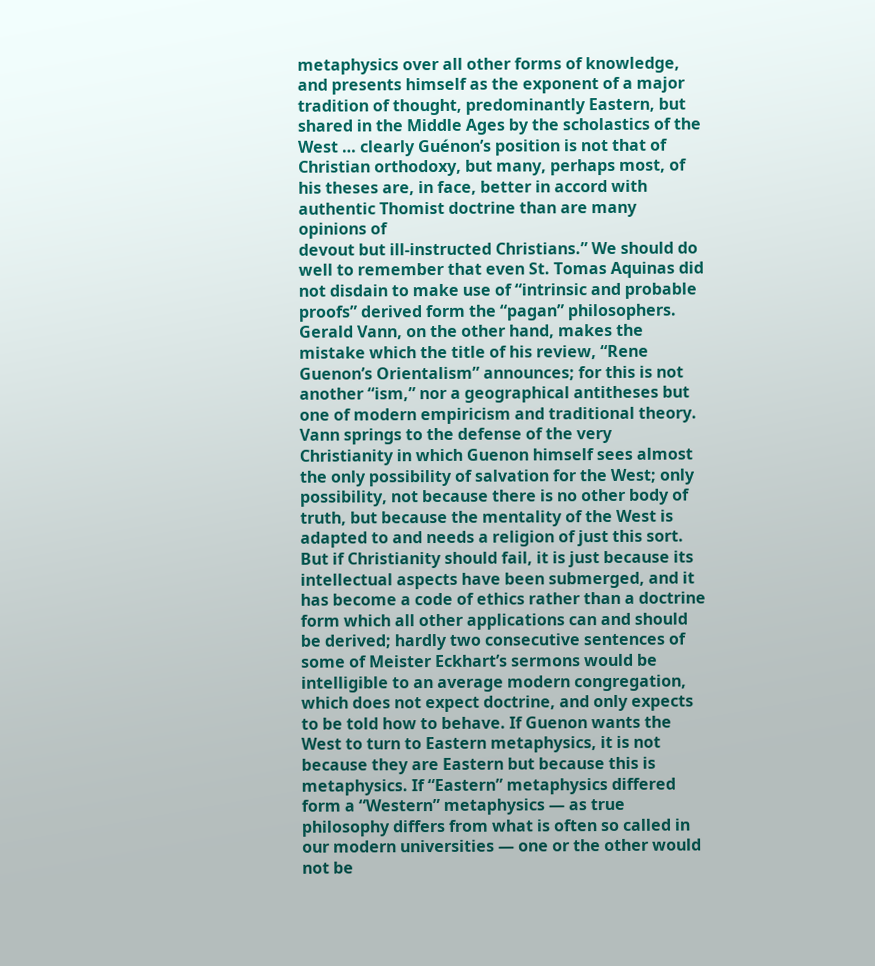metaphysics over all other forms of knowledge, and presents himself as the exponent of a major tradition of thought, predominantly Eastern, but shared in the Middle Ages by the scholastics of the West … clearly Guénon’s position is not that of Christian orthodoxy, but many, perhaps most, of his theses are, in face, better in accord with authentic Thomist doctrine than are many opinions of
devout but ill-instructed Christians.” We should do well to remember that even St. Tomas Aquinas did not disdain to make use of “intrinsic and probable
proofs” derived form the “pagan” philosophers.
Gerald Vann, on the other hand, makes the mistake which the title of his review, “Rene Guenon’s Orientalism” announces; for this is not another “ism,” nor a geographical antitheses but one of modern empiricism and traditional theory. Vann springs to the defense of the very Christianity in which Guenon himself sees almost the only possibility of salvation for the West; only possibility, not because there is no other body of truth, but because the mentality of the West is adapted to and needs a religion of just this sort. But if Christianity should fail, it is just because its intellectual aspects have been submerged, and it has become a code of ethics rather than a doctrine form which all other applications can and should be derived; hardly two consecutive sentences of some of Meister Eckhart’s sermons would be intelligible to an average modern congregation, which does not expect doctrine, and only expects to be told how to behave. If Guenon wants the West to turn to Eastern metaphysics, it is not because they are Eastern but because this is metaphysics. If “Eastern” metaphysics differed form a “Western” metaphysics — as true philosophy differs from what is often so called in our modern universities — one or the other would not be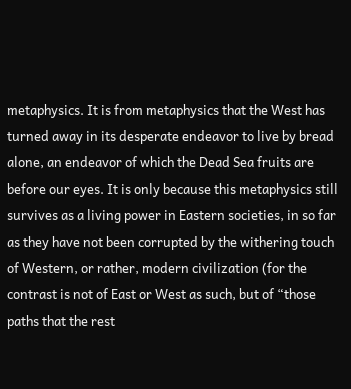metaphysics. It is from metaphysics that the West has turned away in its desperate endeavor to live by bread alone, an endeavor of which the Dead Sea fruits are before our eyes. It is only because this metaphysics still survives as a living power in Eastern societies, in so far as they have not been corrupted by the withering touch of Western, or rather, modern civilization (for the contrast is not of East or West as such, but of “those paths that the rest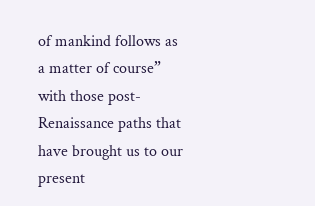of mankind follows as a matter of course” with those post-Renaissance paths that have brought us to our present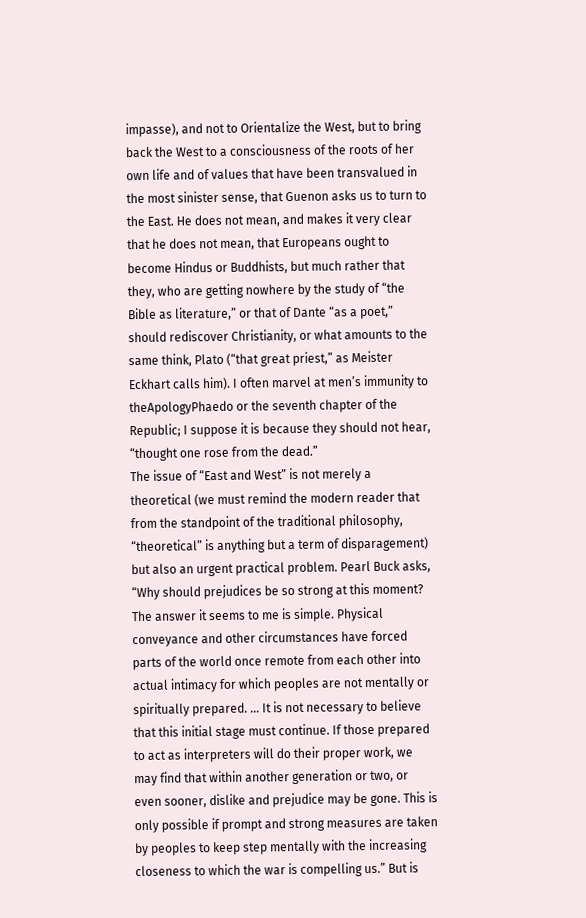impasse), and not to Orientalize the West, but to bring back the West to a consciousness of the roots of her own life and of values that have been transvalued in the most sinister sense, that Guenon asks us to turn to the East. He does not mean, and makes it very clear that he does not mean, that Europeans ought to become Hindus or Buddhists, but much rather that they, who are getting nowhere by the study of “the Bible as literature,” or that of Dante “as a poet,” should rediscover Christianity, or what amounts to the same think, Plato (“that great priest,” as Meister Eckhart calls him). I often marvel at men’s immunity to theApologyPhaedo or the seventh chapter of the Republic; I suppose it is because they should not hear, “thought one rose from the dead.”
The issue of “East and West” is not merely a theoretical (we must remind the modern reader that from the standpoint of the traditional philosophy, “theoretical” is anything but a term of disparagement) but also an urgent practical problem. Pearl Buck asks, “Why should prejudices be so strong at this moment? The answer it seems to me is simple. Physical conveyance and other circumstances have forced parts of the world once remote from each other into actual intimacy for which peoples are not mentally or spiritually prepared. … It is not necessary to believe that this initial stage must continue. If those prepared to act as interpreters will do their proper work, we may find that within another generation or two, or even sooner, dislike and prejudice may be gone. This is only possible if prompt and strong measures are taken by peoples to keep step mentally with the increasing closeness to which the war is compelling us.” But is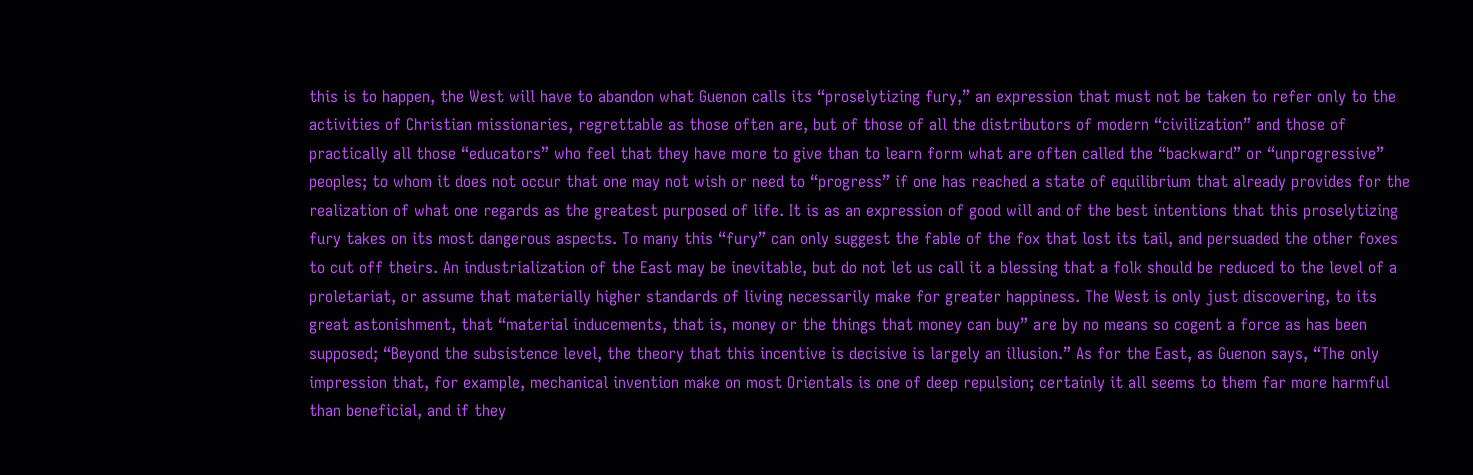this is to happen, the West will have to abandon what Guenon calls its “proselytizing fury,” an expression that must not be taken to refer only to the activities of Christian missionaries, regrettable as those often are, but of those of all the distributors of modern “civilization” and those of practically all those “educators” who feel that they have more to give than to learn form what are often called the “backward” or “unprogressive” peoples; to whom it does not occur that one may not wish or need to “progress” if one has reached a state of equilibrium that already provides for the realization of what one regards as the greatest purposed of life. It is as an expression of good will and of the best intentions that this proselytizing fury takes on its most dangerous aspects. To many this “fury” can only suggest the fable of the fox that lost its tail, and persuaded the other foxes to cut off theirs. An industrialization of the East may be inevitable, but do not let us call it a blessing that a folk should be reduced to the level of a proletariat, or assume that materially higher standards of living necessarily make for greater happiness. The West is only just discovering, to its great astonishment, that “material inducements, that is, money or the things that money can buy” are by no means so cogent a force as has been supposed; “Beyond the subsistence level, the theory that this incentive is decisive is largely an illusion.” As for the East, as Guenon says, “The only impression that, for example, mechanical invention make on most Orientals is one of deep repulsion; certainly it all seems to them far more harmful than beneficial, and if they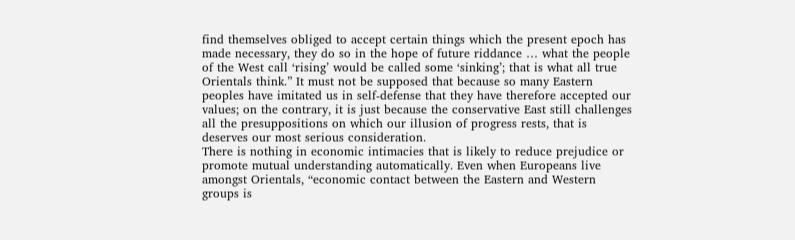find themselves obliged to accept certain things which the present epoch has made necessary, they do so in the hope of future riddance … what the people of the West call ‘rising’ would be called some ‘sinking’; that is what all true Orientals think.” It must not be supposed that because so many Eastern peoples have imitated us in self-defense that they have therefore accepted our values; on the contrary, it is just because the conservative East still challenges all the presuppositions on which our illusion of progress rests, that is deserves our most serious consideration.
There is nothing in economic intimacies that is likely to reduce prejudice or promote mutual understanding automatically. Even when Europeans live amongst Orientals, “economic contact between the Eastern and Western groups is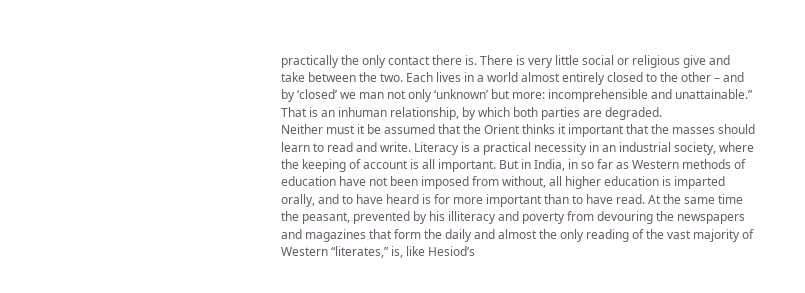practically the only contact there is. There is very little social or religious give and take between the two. Each lives in a world almost entirely closed to the other – and by ‘closed’ we man not only ‘unknown’ but more: incomprehensible and unattainable.” That is an inhuman relationship, by which both parties are degraded.
Neither must it be assumed that the Orient thinks it important that the masses should learn to read and write. Literacy is a practical necessity in an industrial society, where the keeping of account is all important. But in India, in so far as Western methods of education have not been imposed from without, all higher education is imparted orally, and to have heard is for more important than to have read. At the same time the peasant, prevented by his illiteracy and poverty from devouring the newspapers and magazines that form the daily and almost the only reading of the vast majority of Western “literates,” is, like Hesiod’s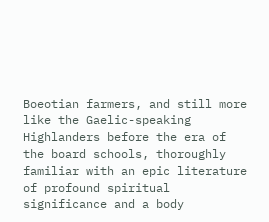Boeotian farmers, and still more like the Gaelic-speaking Highlanders before the era of the board schools, thoroughly familiar with an epic literature of profound spiritual significance and a body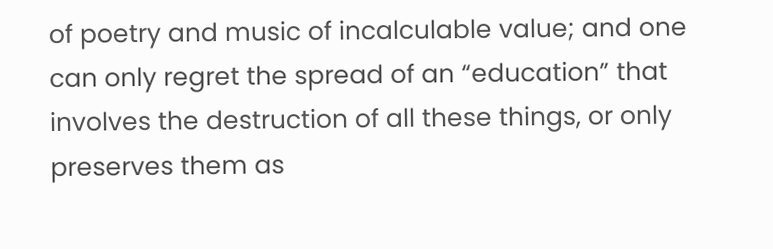of poetry and music of incalculable value; and one can only regret the spread of an “education” that involves the destruction of all these things, or only preserves them as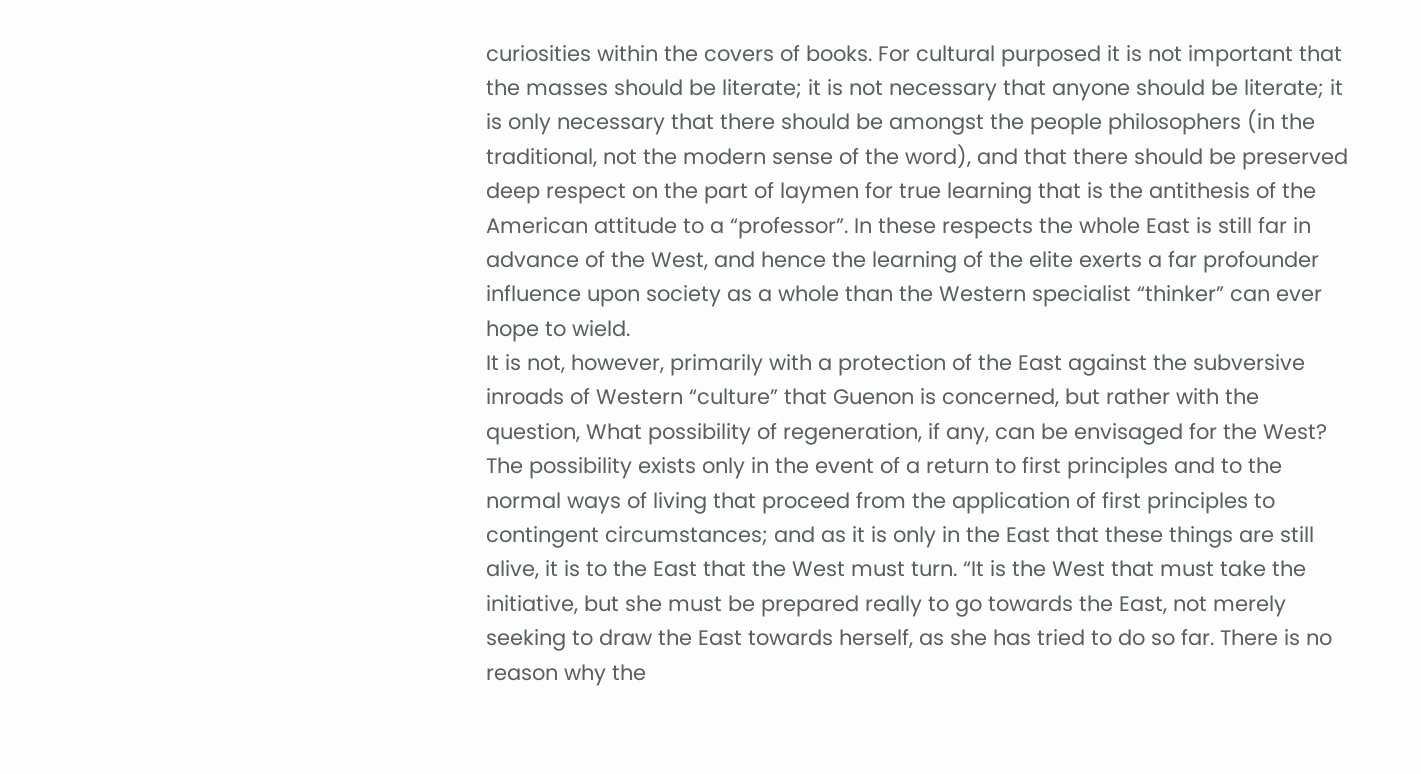curiosities within the covers of books. For cultural purposed it is not important that the masses should be literate; it is not necessary that anyone should be literate; it is only necessary that there should be amongst the people philosophers (in the traditional, not the modern sense of the word), and that there should be preserved deep respect on the part of laymen for true learning that is the antithesis of the American attitude to a “professor”. In these respects the whole East is still far in advance of the West, and hence the learning of the elite exerts a far profounder influence upon society as a whole than the Western specialist “thinker” can ever hope to wield.
It is not, however, primarily with a protection of the East against the subversive inroads of Western “culture” that Guenon is concerned, but rather with the question, What possibility of regeneration, if any, can be envisaged for the West? The possibility exists only in the event of a return to first principles and to the normal ways of living that proceed from the application of first principles to contingent circumstances; and as it is only in the East that these things are still alive, it is to the East that the West must turn. “It is the West that must take the initiative, but she must be prepared really to go towards the East, not merely seeking to draw the East towards herself, as she has tried to do so far. There is no reason why the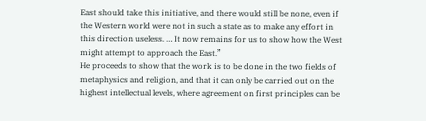East should take this initiative, and there would still be none, even if the Western world were not in such a state as to make any effort in this direction useless. … It now remains for us to show how the West might attempt to approach the East.”
He proceeds to show that the work is to be done in the two fields of metaphysics and religion, and that it can only be carried out on the highest intellectual levels, where agreement on first principles can be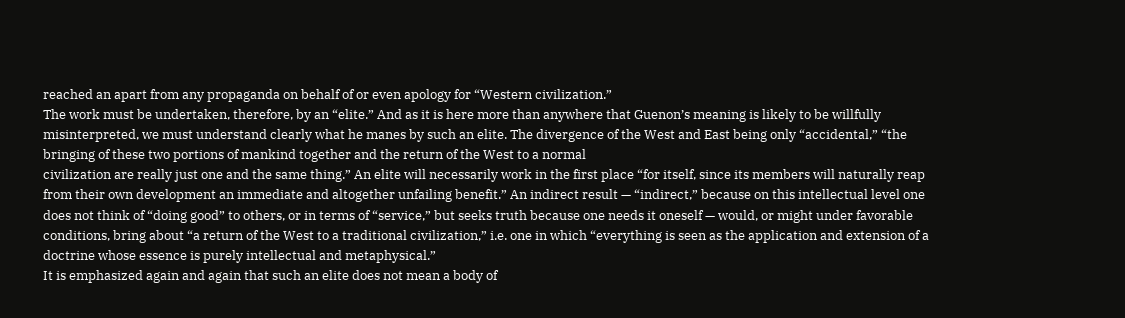reached an apart from any propaganda on behalf of or even apology for “Western civilization.”
The work must be undertaken, therefore, by an “elite.” And as it is here more than anywhere that Guenon’s meaning is likely to be willfully misinterpreted, we must understand clearly what he manes by such an elite. The divergence of the West and East being only “accidental,” “the bringing of these two portions of mankind together and the return of the West to a normal
civilization are really just one and the same thing.” An elite will necessarily work in the first place “for itself, since its members will naturally reap from their own development an immediate and altogether unfailing benefit.” An indirect result — “indirect,” because on this intellectual level one does not think of “doing good” to others, or in terms of “service,” but seeks truth because one needs it oneself — would, or might under favorable conditions, bring about “a return of the West to a traditional civilization,” i.e. one in which “everything is seen as the application and extension of a doctrine whose essence is purely intellectual and metaphysical.”
It is emphasized again and again that such an elite does not mean a body of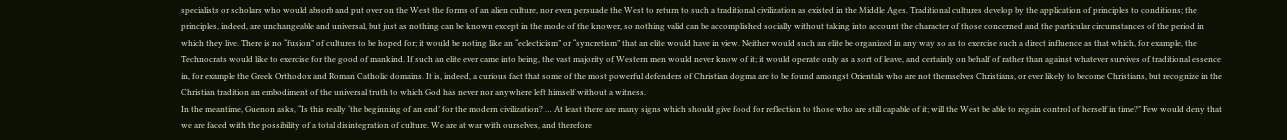specialists or scholars who would absorb and put over on the West the forms of an alien culture, nor even persuade the West to return to such a traditional civilization as existed in the Middle Ages. Traditional cultures develop by the application of principles to conditions; the principles, indeed, are unchangeable and universal, but just as nothing can be known except in the mode of the knower, so nothing valid can be accomplished socially without taking into account the character of those concerned and the particular circumstances of the period in which they live. There is no “fusion” of cultures to be hoped for; it would be noting like an “eclecticism” or “syncretism” that an elite would have in view. Neither would such an elite be organized in any way so as to exercise such a direct influence as that which, for example, the Technocrats would like to exercise for the good of mankind. If such an elite ever came into being, the vast majority of Western men would never know of it; it would operate only as a sort of leave, and certainly on behalf of rather than against whatever survives of traditional essence in, for example the Greek Orthodox and Roman Catholic domains. It is, indeed, a curious fact that some of the most powerful defenders of Christian dogma are to be found amongst Orientals who are not themselves Christians, or ever likely to become Christians, but recognize in the Christian tradition an embodiment of the universal truth to which God has never nor anywhere left himself without a witness.
In the meantime, Guenon asks, “Is this really ‘the beginning of an end’ for the modern civilization? … At least there are many signs which should give food for reflection to those who are still capable of it; will the West be able to regain control of herself in time?” Few would deny that we are faced with the possibility of a total disintegration of culture. We are at war with ourselves, and therefore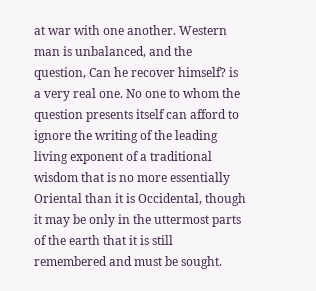at war with one another. Western man is unbalanced, and the question, Can he recover himself? is a very real one. No one to whom the question presents itself can afford to ignore the writing of the leading living exponent of a traditional wisdom that is no more essentially Oriental than it is Occidental, though it may be only in the uttermost parts of the earth that it is still remembered and must be sought.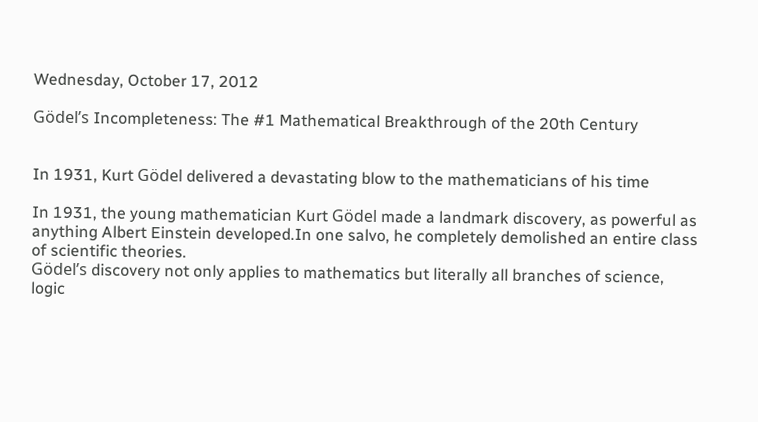Wednesday, October 17, 2012

Gödel’s Incompleteness: The #1 Mathematical Breakthrough of the 20th Century


In 1931, Kurt Gödel delivered a devastating blow to the mathematicians of his time

In 1931, the young mathematician Kurt Gödel made a landmark discovery, as powerful as anything Albert Einstein developed.In one salvo, he completely demolished an entire class of scientific theories.
Gödel’s discovery not only applies to mathematics but literally all branches of science, logic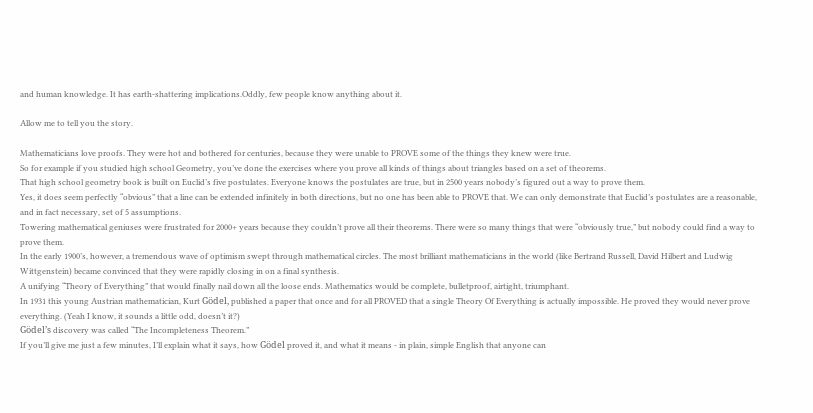and human knowledge. It has earth-shattering implications.Oddly, few people know anything about it.

Allow me to tell you the story.

Mathematicians love proofs. They were hot and bothered for centuries, because they were unable to PROVE some of the things they knew were true.
So for example if you studied high school Geometry, you’ve done the exercises where you prove all kinds of things about triangles based on a set of theorems.
That high school geometry book is built on Euclid’s five postulates. Everyone knows the postulates are true, but in 2500 years nobody’s figured out a way to prove them.
Yes, it does seem perfectly “obvious” that a line can be extended infinitely in both directions, but no one has been able to PROVE that. We can only demonstrate that Euclid’s postulates are a reasonable, and in fact necessary, set of 5 assumptions.
Towering mathematical geniuses were frustrated for 2000+ years because they couldn’t prove all their theorems. There were so many things that were “obviously true,” but nobody could find a way to prove them.
In the early 1900’s, however, a tremendous wave of optimism swept through mathematical circles. The most brilliant mathematicians in the world (like Bertrand Russell, David Hilbert and Ludwig Wittgenstein) became convinced that they were rapidly closing in on a final synthesis.
A unifying “Theory of Everything” that would finally nail down all the loose ends. Mathematics would be complete, bulletproof, airtight, triumphant.
In 1931 this young Austrian mathematician, Kurt Gödel, published a paper that once and for all PROVED that a single Theory Of Everything is actually impossible. He proved they would never prove everything. (Yeah I know, it sounds a little odd, doesn’t it?)
Gödel’s discovery was called “The Incompleteness Theorem.”
If you’ll give me just a few minutes, I’ll explain what it says, how Gödel proved it, and what it means - in plain, simple English that anyone can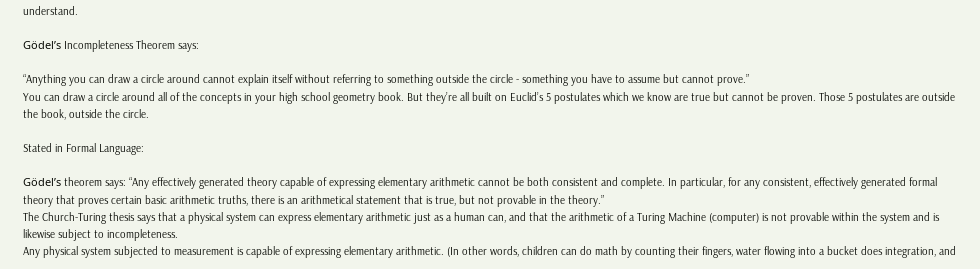understand.

Gödel’s Incompleteness Theorem says:

“Anything you can draw a circle around cannot explain itself without referring to something outside the circle - something you have to assume but cannot prove.”
You can draw a circle around all of the concepts in your high school geometry book. But they’re all built on Euclid’s 5 postulates which we know are true but cannot be proven. Those 5 postulates are outside the book, outside the circle.

Stated in Formal Language:

Gödel’s theorem says: “Any effectively generated theory capable of expressing elementary arithmetic cannot be both consistent and complete. In particular, for any consistent, effectively generated formal theory that proves certain basic arithmetic truths, there is an arithmetical statement that is true, but not provable in the theory.”
The Church-Turing thesis says that a physical system can express elementary arithmetic just as a human can, and that the arithmetic of a Turing Machine (computer) is not provable within the system and is likewise subject to incompleteness.
Any physical system subjected to measurement is capable of expressing elementary arithmetic. (In other words, children can do math by counting their fingers, water flowing into a bucket does integration, and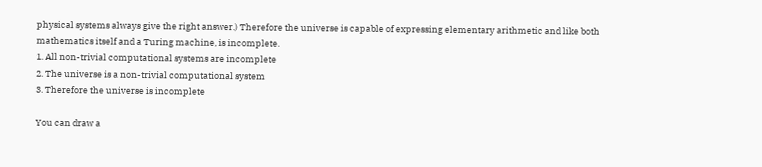physical systems always give the right answer.) Therefore the universe is capable of expressing elementary arithmetic and like both mathematics itself and a Turing machine, is incomplete.
1. All non-trivial computational systems are incomplete
2. The universe is a non-trivial computational system
3. Therefore the universe is incomplete

You can draw a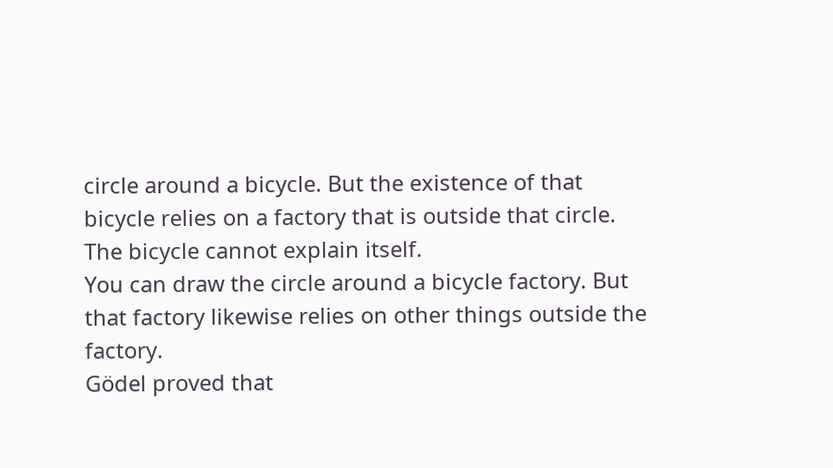circle around a bicycle. But the existence of that bicycle relies on a factory that is outside that circle. The bicycle cannot explain itself.
You can draw the circle around a bicycle factory. But that factory likewise relies on other things outside the factory.
Gödel proved that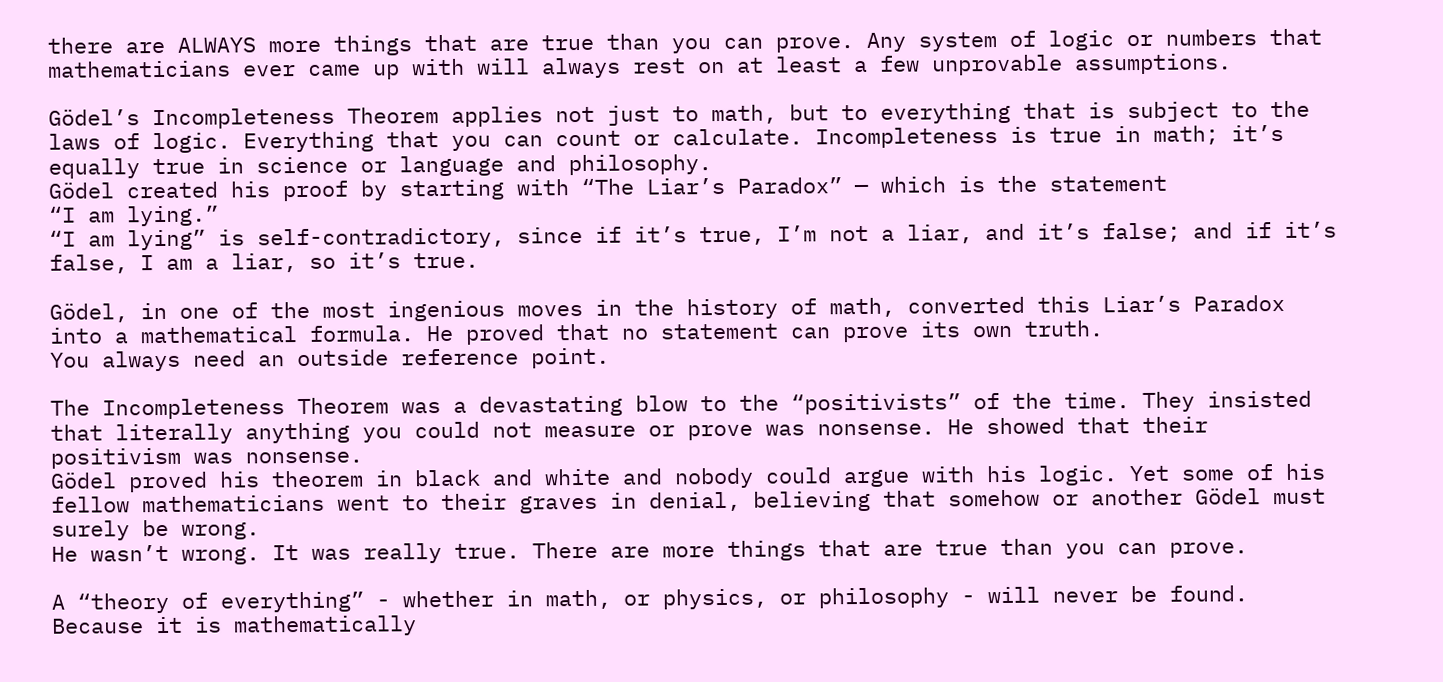there are ALWAYS more things that are true than you can prove. Any system of logic or numbers that mathematicians ever came up with will always rest on at least a few unprovable assumptions.

Gödel’s Incompleteness Theorem applies not just to math, but to everything that is subject to the laws of logic. Everything that you can count or calculate. Incompleteness is true in math; it’s equally true in science or language and philosophy.
Gödel created his proof by starting with “The Liar’s Paradox” — which is the statement
“I am lying.”
“I am lying” is self-contradictory, since if it’s true, I’m not a liar, and it’s false; and if it’s false, I am a liar, so it’s true.

Gödel, in one of the most ingenious moves in the history of math, converted this Liar’s Paradox into a mathematical formula. He proved that no statement can prove its own truth.
You always need an outside reference point.

The Incompleteness Theorem was a devastating blow to the “positivists” of the time. They insisted that literally anything you could not measure or prove was nonsense. He showed that their positivism was nonsense.
Gödel proved his theorem in black and white and nobody could argue with his logic. Yet some of his fellow mathematicians went to their graves in denial, believing that somehow or another Gödel must surely be wrong.
He wasn’t wrong. It was really true. There are more things that are true than you can prove.

A “theory of everything” - whether in math, or physics, or philosophy - will never be found. Because it is mathematically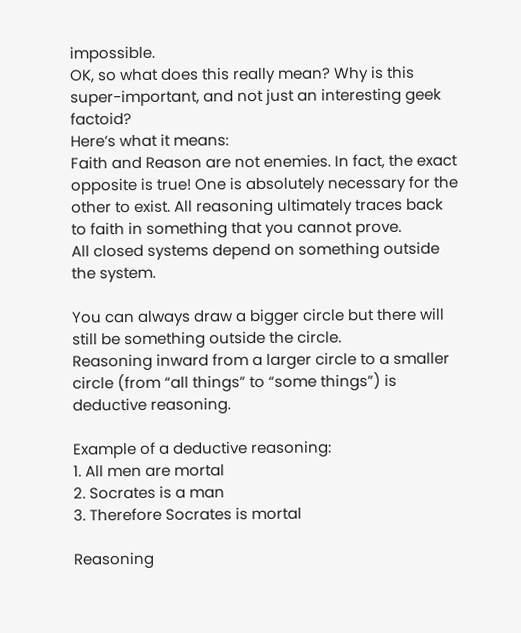impossible.
OK, so what does this really mean? Why is this super-important, and not just an interesting geek factoid?
Here’s what it means:
Faith and Reason are not enemies. In fact, the exact opposite is true! One is absolutely necessary for the other to exist. All reasoning ultimately traces back to faith in something that you cannot prove.
All closed systems depend on something outside the system.

You can always draw a bigger circle but there will still be something outside the circle.
Reasoning inward from a larger circle to a smaller circle (from “all things” to “some things”) is deductive reasoning.

Example of a deductive reasoning:
1. All men are mortal
2. Socrates is a man
3. Therefore Socrates is mortal

Reasoning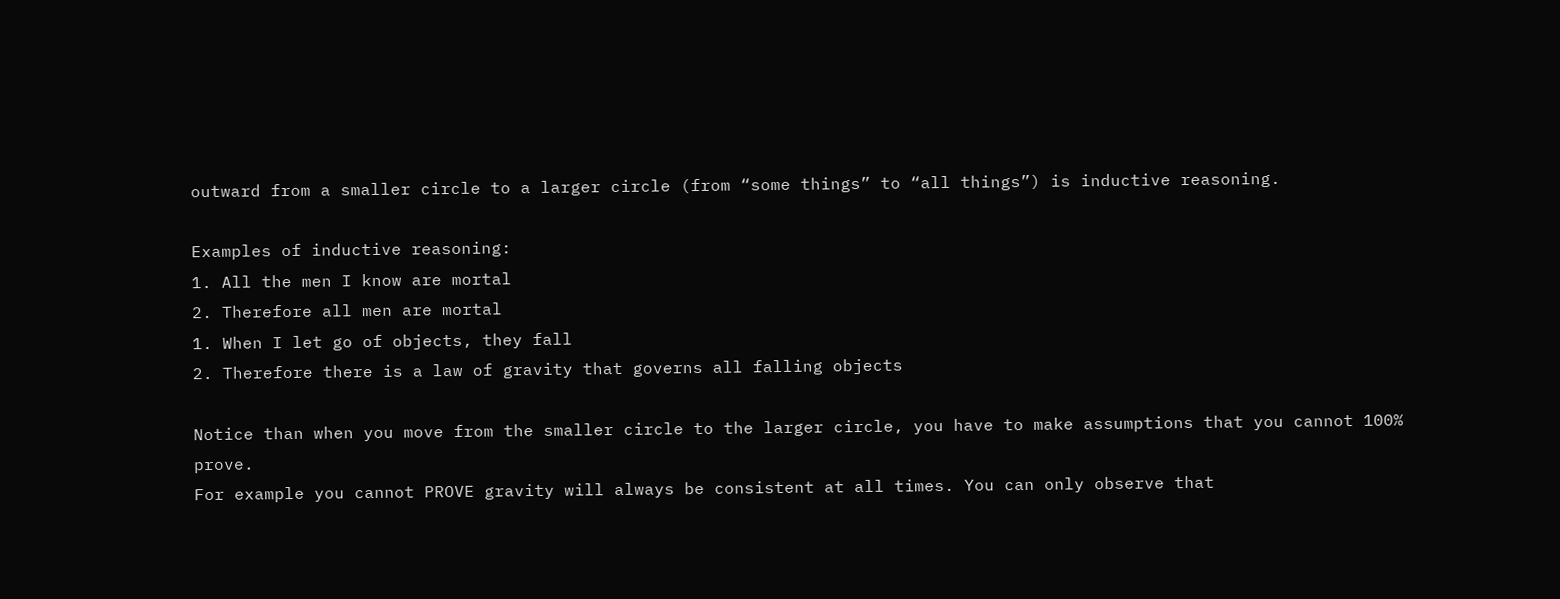outward from a smaller circle to a larger circle (from “some things” to “all things”) is inductive reasoning.

Examples of inductive reasoning:
1. All the men I know are mortal
2. Therefore all men are mortal
1. When I let go of objects, they fall
2. Therefore there is a law of gravity that governs all falling objects

Notice than when you move from the smaller circle to the larger circle, you have to make assumptions that you cannot 100% prove.
For example you cannot PROVE gravity will always be consistent at all times. You can only observe that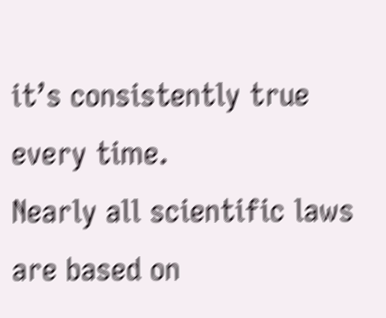it’s consistently true every time.
Nearly all scientific laws are based on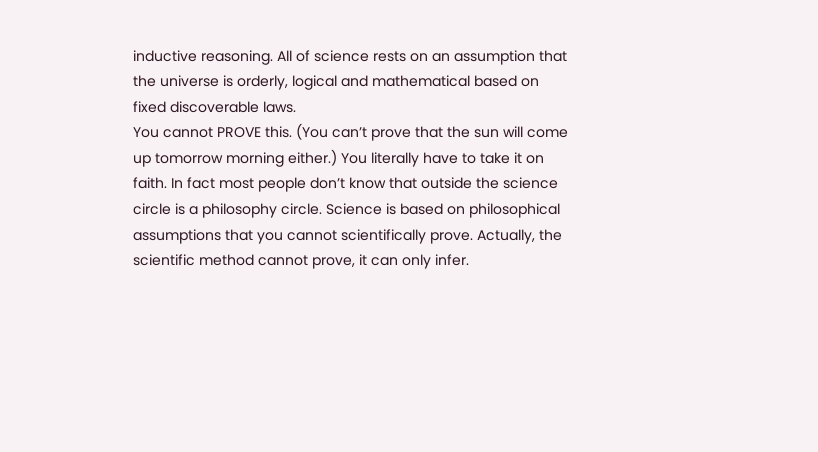inductive reasoning. All of science rests on an assumption that the universe is orderly, logical and mathematical based on fixed discoverable laws.
You cannot PROVE this. (You can’t prove that the sun will come up tomorrow morning either.) You literally have to take it on faith. In fact most people don’t know that outside the science circle is a philosophy circle. Science is based on philosophical assumptions that you cannot scientifically prove. Actually, the scientific method cannot prove, it can only infer.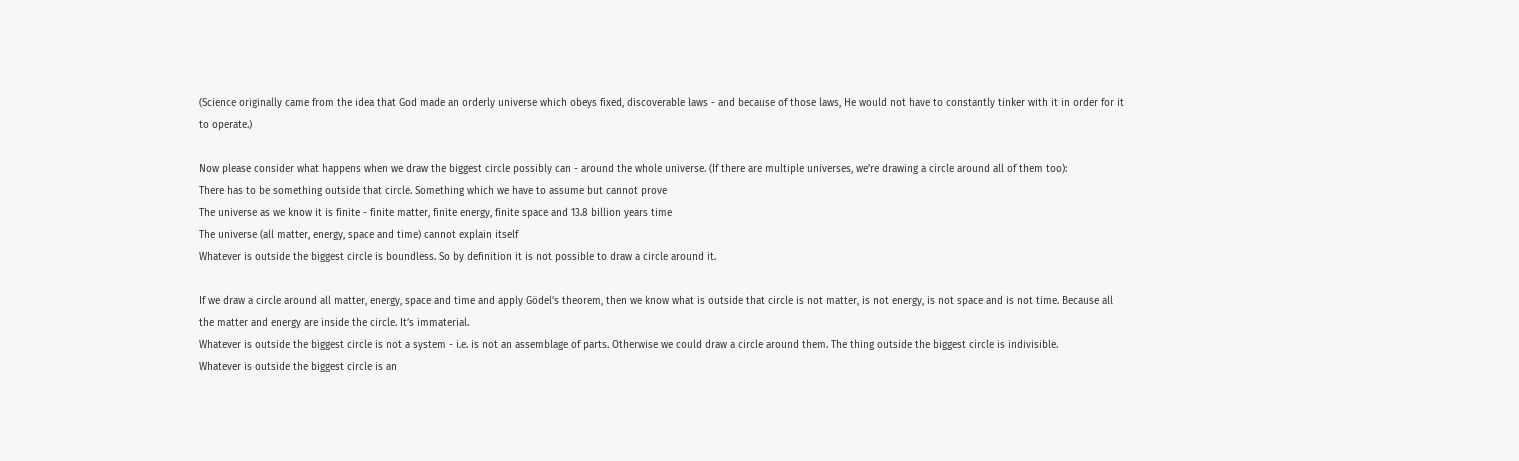(Science originally came from the idea that God made an orderly universe which obeys fixed, discoverable laws - and because of those laws, He would not have to constantly tinker with it in order for it to operate.)

Now please consider what happens when we draw the biggest circle possibly can - around the whole universe. (If there are multiple universes, we’re drawing a circle around all of them too):
There has to be something outside that circle. Something which we have to assume but cannot prove
The universe as we know it is finite - finite matter, finite energy, finite space and 13.8 billion years time
The universe (all matter, energy, space and time) cannot explain itself
Whatever is outside the biggest circle is boundless. So by definition it is not possible to draw a circle around it.

If we draw a circle around all matter, energy, space and time and apply Gödel’s theorem, then we know what is outside that circle is not matter, is not energy, is not space and is not time. Because all the matter and energy are inside the circle. It’s immaterial.
Whatever is outside the biggest circle is not a system - i.e. is not an assemblage of parts. Otherwise we could draw a circle around them. The thing outside the biggest circle is indivisible.
Whatever is outside the biggest circle is an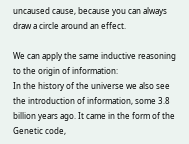uncaused cause, because you can always draw a circle around an effect.

We can apply the same inductive reasoning to the origin of information:
In the history of the universe we also see the introduction of information, some 3.8 billion years ago. It came in the form of the Genetic code,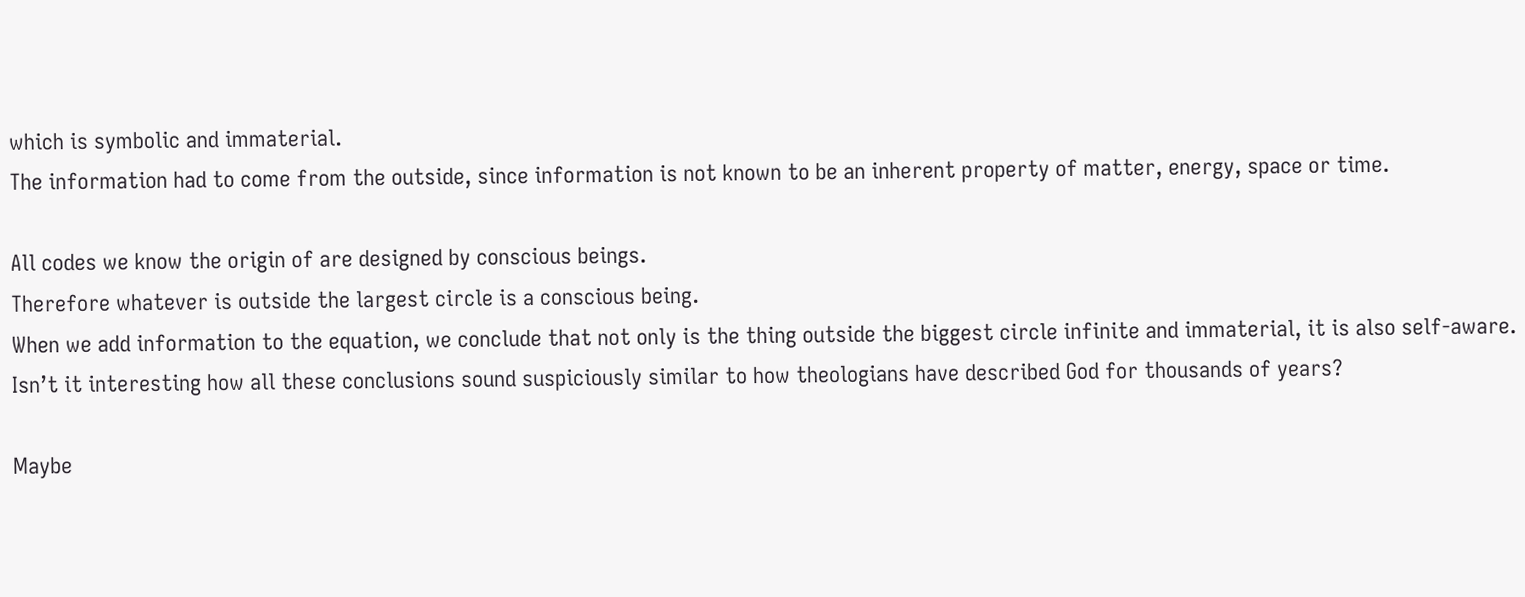which is symbolic and immaterial.
The information had to come from the outside, since information is not known to be an inherent property of matter, energy, space or time.

All codes we know the origin of are designed by conscious beings.
Therefore whatever is outside the largest circle is a conscious being.
When we add information to the equation, we conclude that not only is the thing outside the biggest circle infinite and immaterial, it is also self-aware.
Isn’t it interesting how all these conclusions sound suspiciously similar to how theologians have described God for thousands of years?

Maybe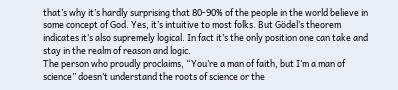that’s why it’s hardly surprising that 80-90% of the people in the world believe in some concept of God. Yes, it’s intuitive to most folks. But Gödel’s theorem indicates it’s also supremely logical. In fact it’s the only position one can take and stay in the realm of reason and logic.
The person who proudly proclaims, “You’re a man of faith, but I’m a man of science” doesn’t understand the roots of science or the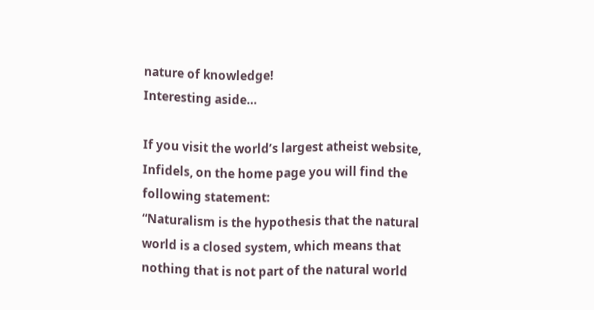nature of knowledge!
Interesting aside…

If you visit the world’s largest atheist website, Infidels, on the home page you will find the following statement:
“Naturalism is the hypothesis that the natural world is a closed system, which means that nothing that is not part of the natural world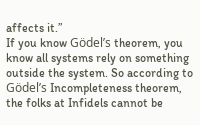affects it.”
If you know Gödel’s theorem, you know all systems rely on something outside the system. So according to Gödel’s Incompleteness theorem, the folks at Infidels cannot be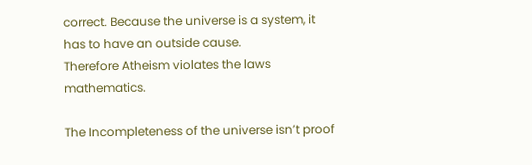correct. Because the universe is a system, it has to have an outside cause.
Therefore Atheism violates the laws mathematics.

The Incompleteness of the universe isn’t proof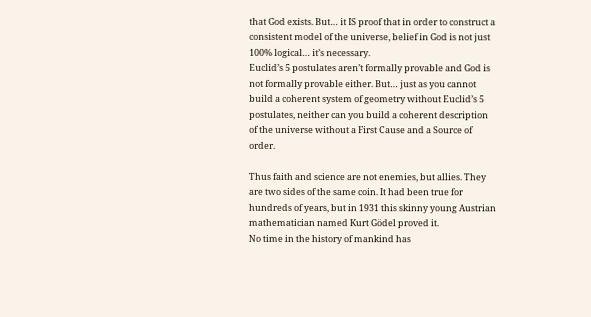that God exists. But… it IS proof that in order to construct a consistent model of the universe, belief in God is not just 100% logical… it’s necessary.
Euclid’s 5 postulates aren’t formally provable and God is not formally provable either. But… just as you cannot build a coherent system of geometry without Euclid’s 5 postulates, neither can you build a coherent description of the universe without a First Cause and a Source of order.

Thus faith and science are not enemies, but allies. They are two sides of the same coin. It had been true for hundreds of years, but in 1931 this skinny young Austrian mathematician named Kurt Gödel proved it.
No time in the history of mankind has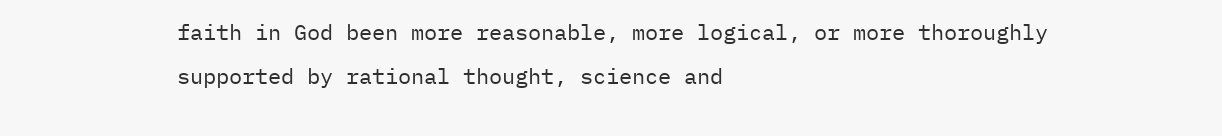faith in God been more reasonable, more logical, or more thoroughly supported by rational thought, science and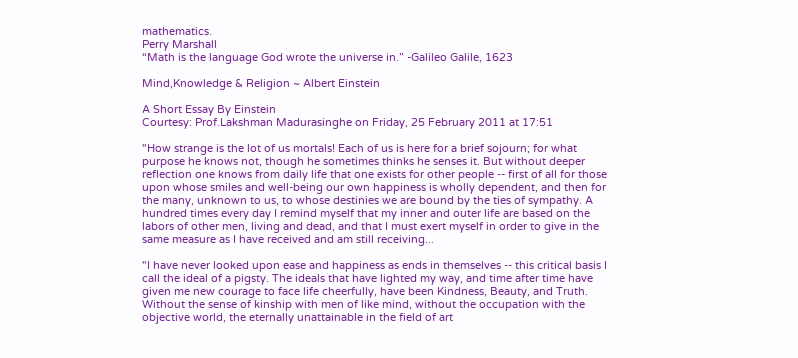mathematics.
Perry Marshall
“Math is the language God wrote the universe in.” -Galileo Galile, 1623

Mind,Knowledge & Religion ~ Albert Einstein

A Short Essay By Einstein
Courtesy: Prof.Lakshman Madurasinghe on Friday, 25 February 2011 at 17:51

"How strange is the lot of us mortals! Each of us is here for a brief sojourn; for what purpose he knows not, though he sometimes thinks he senses it. But without deeper reflection one knows from daily life that one exists for other people -- first of all for those upon whose smiles and well-being our own happiness is wholly dependent, and then for the many, unknown to us, to whose destinies we are bound by the ties of sympathy. A hundred times every day I remind myself that my inner and outer life are based on the labors of other men, living and dead, and that I must exert myself in order to give in the same measure as I have received and am still receiving...

"I have never looked upon ease and happiness as ends in themselves -- this critical basis I call the ideal of a pigsty. The ideals that have lighted my way, and time after time have given me new courage to face life cheerfully, have been Kindness, Beauty, and Truth. Without the sense of kinship with men of like mind, without the occupation with the objective world, the eternally unattainable in the field of art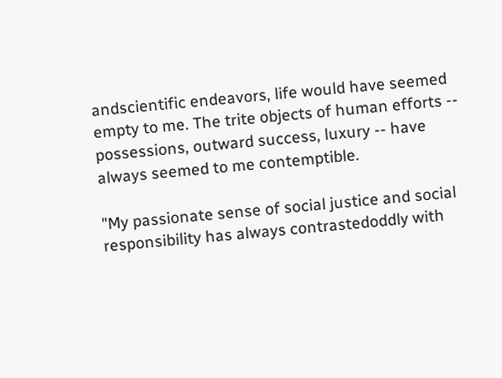andscientific endeavors, life would have seemed empty to me. The trite objects of human efforts -- possessions, outward success, luxury -- have always seemed to me contemptible.

"My passionate sense of social justice and social responsibility has always contrastedoddly with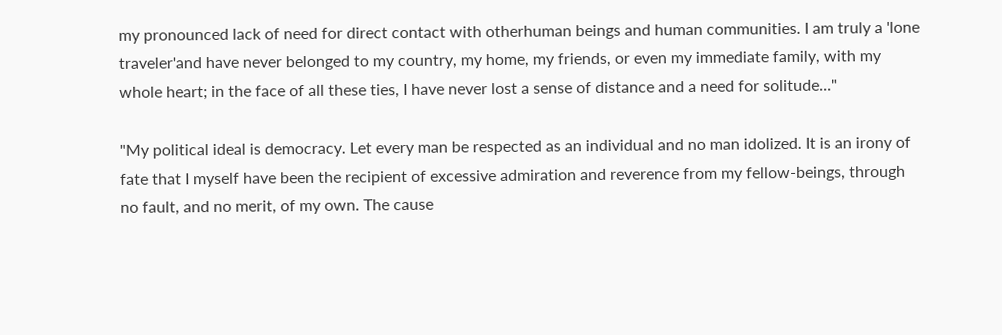my pronounced lack of need for direct contact with otherhuman beings and human communities. I am truly a 'lone traveler'and have never belonged to my country, my home, my friends, or even my immediate family, with my whole heart; in the face of all these ties, I have never lost a sense of distance and a need for solitude..."

"My political ideal is democracy. Let every man be respected as an individual and no man idolized. It is an irony of fate that I myself have been the recipient of excessive admiration and reverence from my fellow-beings, through no fault, and no merit, of my own. The cause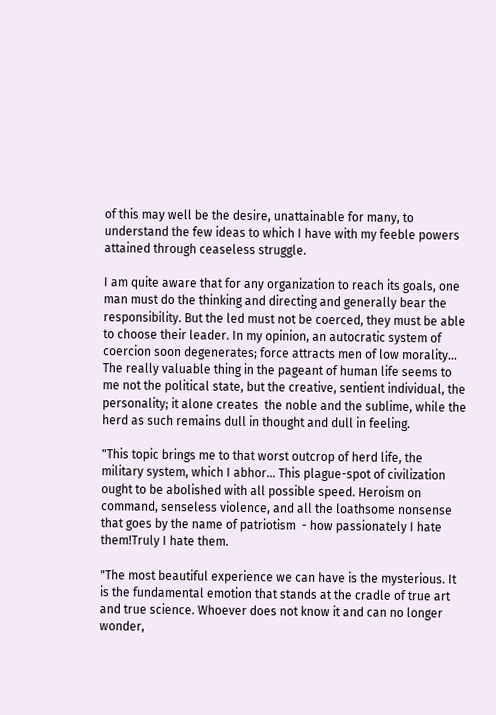of this may well be the desire, unattainable for many, to understand the few ideas to which I have with my feeble powers attained through ceaseless struggle.

I am quite aware that for any organization to reach its goals, one man must do the thinking and directing and generally bear the responsibility. But the led must not be coerced, they must be able to choose their leader. In my opinion, an autocratic system of coercion soon degenerates; force attracts men of low morality... The really valuable thing in the pageant of human life seems to me not the political state, but the creative, sentient individual, the personality; it alone creates  the noble and the sublime, while the herd as such remains dull in thought and dull in feeling.

"This topic brings me to that worst outcrop of herd life, the military system, which I abhor... This plague-spot of civilization ought to be abolished with all possible speed. Heroism on command, senseless violence, and all the loathsome nonsense that goes by the name of patriotism  - how passionately I hate them!Truly I hate them.

"The most beautiful experience we can have is the mysterious. It is the fundamental emotion that stands at the cradle of true art and true science. Whoever does not know it and can no longer wonder,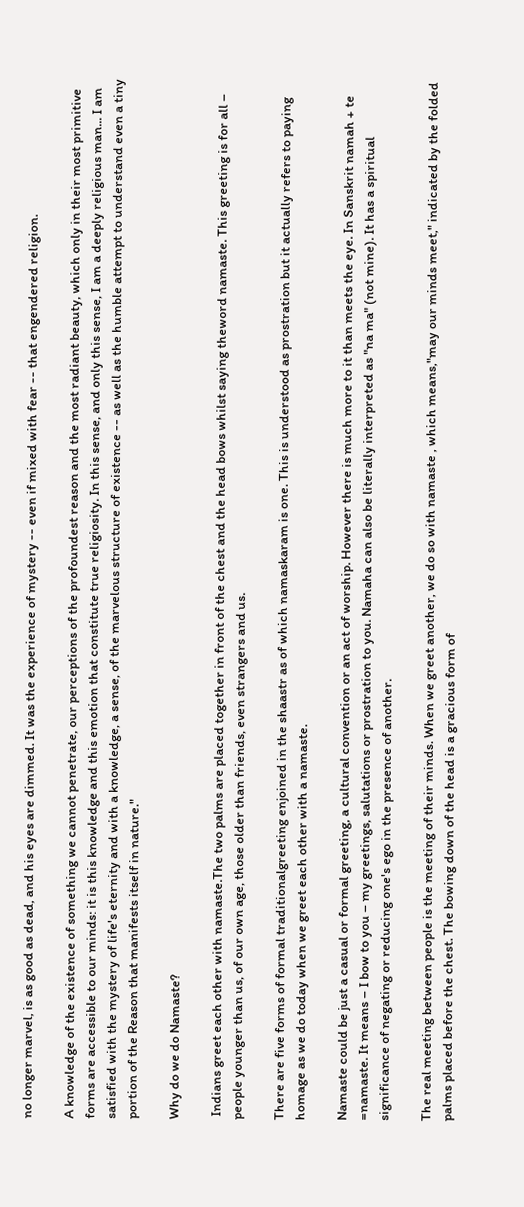no longer marvel, is as good as dead, and his eyes are dimmed. It was the experience of mystery -- even if mixed with fear -- that engendered religion.

A knowledge of the existence of something we cannot penetrate, our perceptions of the profoundest reason and the most radiant beauty, which only in their most primitive forms are accessible to our minds: it is this knowledge and this emotion that constitute true religiosity. In this sense, and only this sense, I am a deeply religious man... I am satisfied with the mystery of life's eternity and with a knowledge, a sense, of the marvelous structure of existence -- as well as the humble attempt to understand even a tiny portion of the Reason that manifests itself in nature."

Why do we do Namaste?

 Indians greet each other with namaste.The two palms are placed together in front of the chest and the head bows whilst saying theword namaste. This greeting is for all – people younger than us, of our own age, those older than friends, even strangers and us.

There are five forms of formal traditionalgreeting enjoined in the shaastr as of which namaskaram is one. This is understood as prostration but it actually refers to paying homage as we do today when we greet each other with a namaste.

Namaste could be just a casual or formal greeting, a cultural convention or an act of worship. However there is much more to it than meets the eye. In Sanskrit namah + te =namaste. It means – I bow to you – my greetings, salutations or prostration to you. Namaha can also be literally interpreted as "na ma" (not mine). It has a spiritual
significance of negating or reducing one's ego in the presence of another.

The real meeting between people is the meeting of their minds. When we greet another, we do so with namaste , which means,"may our minds meet," indicated by the folded palms placed before the chest. The bowing down of the head is a gracious form of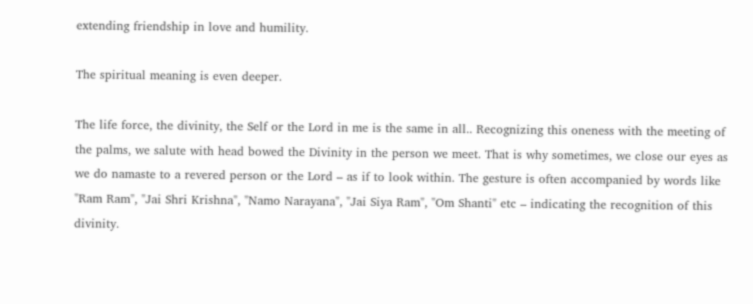extending friendship in love and humility.

The spiritual meaning is even deeper.

The life force, the divinity, the Self or the Lord in me is the same in all.. Recognizing this oneness with the meeting of the palms, we salute with head bowed the Divinity in the person we meet. That is why sometimes, we close our eyes as we do namaste to a revered person or the Lord – as if to look within. The gesture is often accompanied by words like
"Ram Ram", "Jai Shri Krishna", "Namo Narayana", "Jai Siya Ram", "Om Shanti" etc – indicating the recognition of this divinity.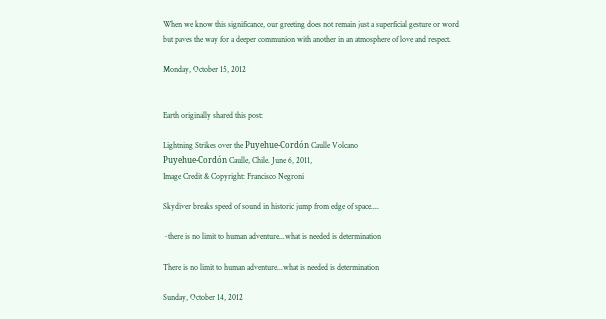When we know this significance, our greeting does not remain just a superficial gesture or word but paves the way for a deeper communion with another in an atmosphere of love and respect.

Monday, October 15, 2012


Earth originally shared this post:

Lightning Strikes over the Puyehue-Cordón Caulle Volcano
Puyehue-Cordón Caulle, Chile. June 6, 2011,
Image Credit & Copyright: Francisco Negroni

Skydiver breaks speed of sound in historic jump from edge of space....

~there is no limit to human adventure...what is needed is determination

There is no limit to human adventure...what is needed is determination

Sunday, October 14, 2012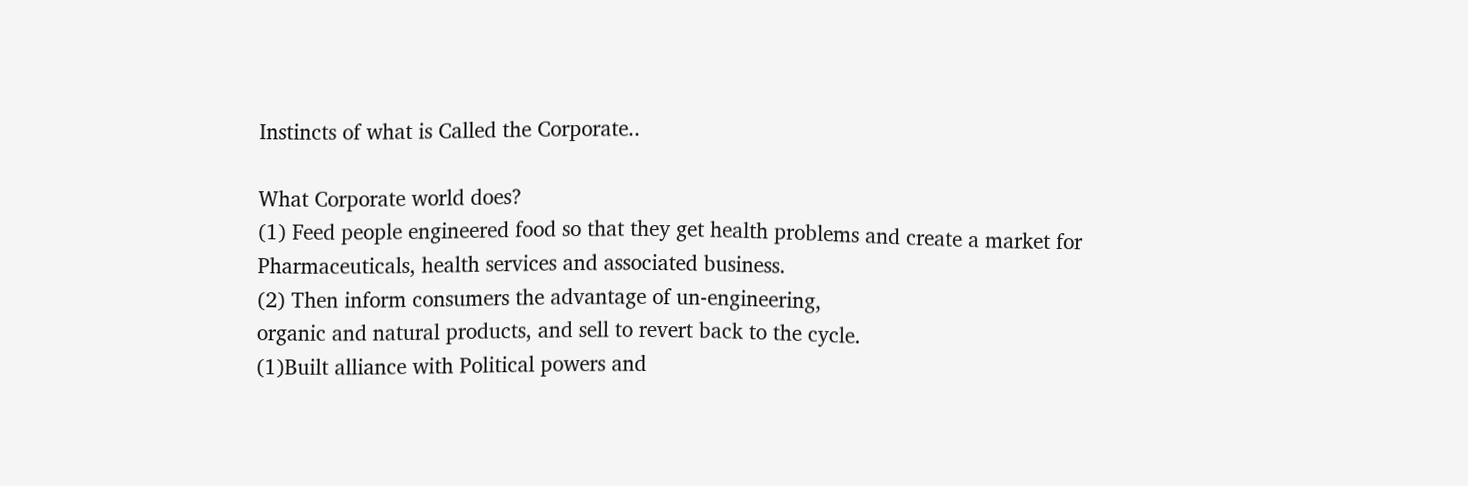Instincts of what is Called the Corporate..

What Corporate world does?
(1) Feed people engineered food so that they get health problems and create a market for Pharmaceuticals, health services and associated business.
(2) Then inform consumers the advantage of un-engineering,
organic and natural products, and sell to revert back to the cycle.
(1)Built alliance with Political powers and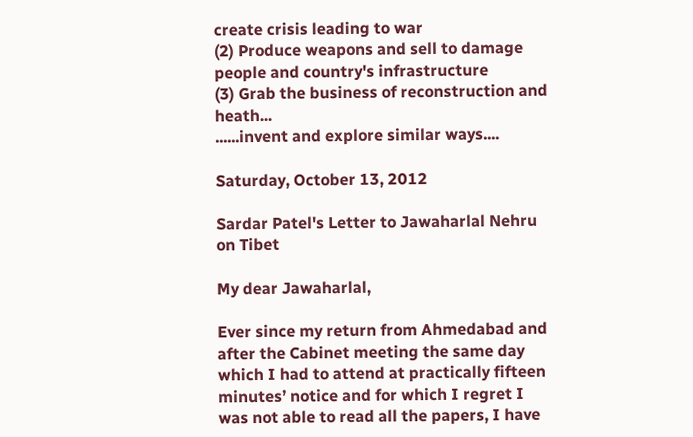create crisis leading to war
(2) Produce weapons and sell to damage people and country's infrastructure
(3) Grab the business of reconstruction and heath...
......invent and explore similar ways....

Saturday, October 13, 2012

Sardar Patel's Letter to Jawaharlal Nehru on Tibet

My dear Jawaharlal,

Ever since my return from Ahmedabad and after the Cabinet meeting the same day which I had to attend at practically fifteen minutes’ notice and for which I regret I was not able to read all the papers, I have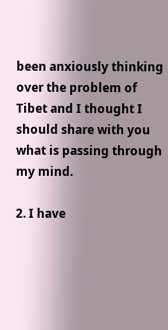been anxiously thinking over the problem of Tibet and I thought I should share with you what is passing through my mind.

2. I have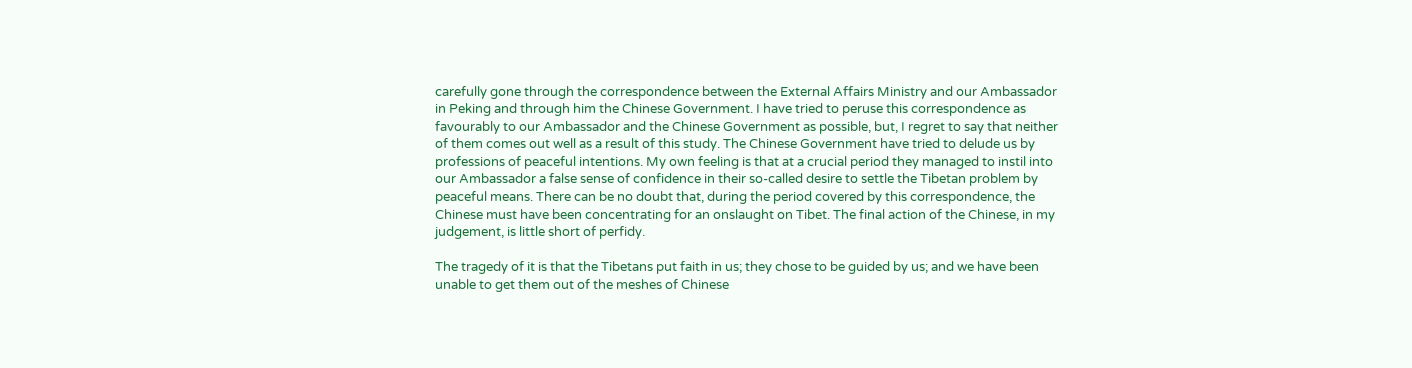carefully gone through the correspondence between the External Affairs Ministry and our Ambassador in Peking and through him the Chinese Government. I have tried to peruse this correspondence as favourably to our Ambassador and the Chinese Government as possible, but, I regret to say that neither of them comes out well as a result of this study. The Chinese Government have tried to delude us by professions of peaceful intentions. My own feeling is that at a crucial period they managed to instil into our Ambassador a false sense of confidence in their so-called desire to settle the Tibetan problem by peaceful means. There can be no doubt that, during the period covered by this correspondence, the Chinese must have been concentrating for an onslaught on Tibet. The final action of the Chinese, in my judgement, is little short of perfidy.

The tragedy of it is that the Tibetans put faith in us; they chose to be guided by us; and we have been unable to get them out of the meshes of Chinese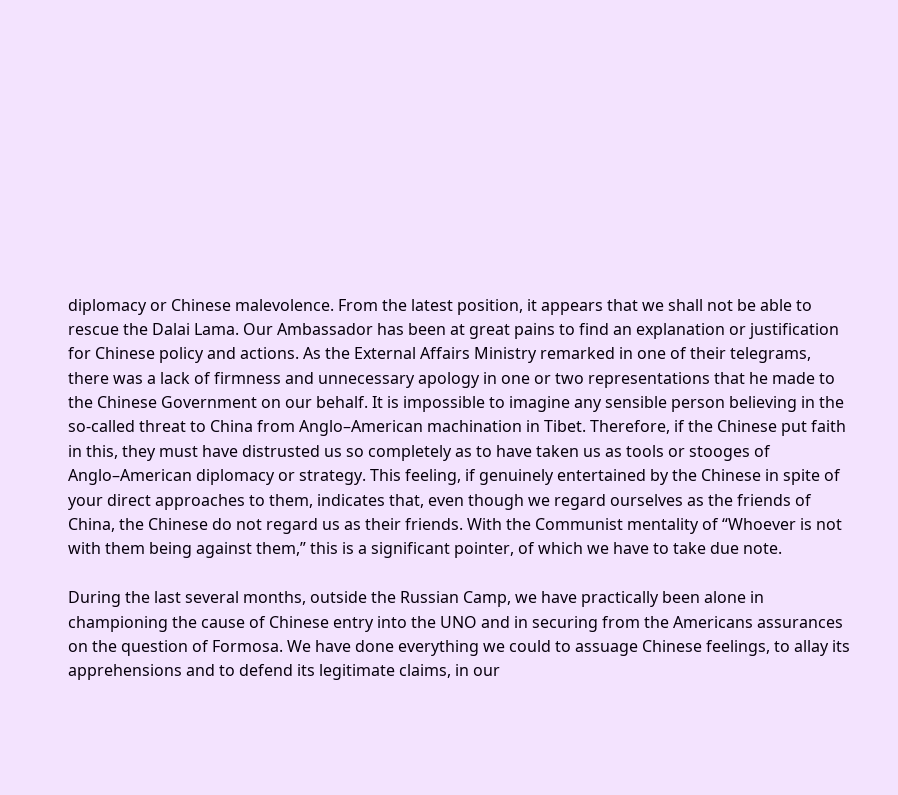diplomacy or Chinese malevolence. From the latest position, it appears that we shall not be able to rescue the Dalai Lama. Our Ambassador has been at great pains to find an explanation or justification for Chinese policy and actions. As the External Affairs Ministry remarked in one of their telegrams, there was a lack of firmness and unnecessary apology in one or two representations that he made to the Chinese Government on our behalf. It is impossible to imagine any sensible person believing in the so-called threat to China from Anglo–American machination in Tibet. Therefore, if the Chinese put faith in this, they must have distrusted us so completely as to have taken us as tools or stooges of Anglo–American diplomacy or strategy. This feeling, if genuinely entertained by the Chinese in spite of your direct approaches to them, indicates that, even though we regard ourselves as the friends of China, the Chinese do not regard us as their friends. With the Communist mentality of “Whoever is not with them being against them,” this is a significant pointer, of which we have to take due note.

During the last several months, outside the Russian Camp, we have practically been alone in championing the cause of Chinese entry into the UNO and in securing from the Americans assurances on the question of Formosa. We have done everything we could to assuage Chinese feelings, to allay its apprehensions and to defend its legitimate claims, in our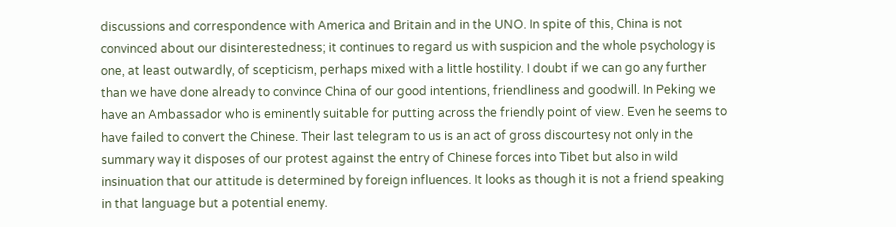discussions and correspondence with America and Britain and in the UNO. In spite of this, China is not convinced about our disinterestedness; it continues to regard us with suspicion and the whole psychology is one, at least outwardly, of scepticism, perhaps mixed with a little hostility. I doubt if we can go any further than we have done already to convince China of our good intentions, friendliness and goodwill. In Peking we have an Ambassador who is eminently suitable for putting across the friendly point of view. Even he seems to have failed to convert the Chinese. Their last telegram to us is an act of gross discourtesy not only in the summary way it disposes of our protest against the entry of Chinese forces into Tibet but also in wild insinuation that our attitude is determined by foreign influences. It looks as though it is not a friend speaking in that language but a potential enemy.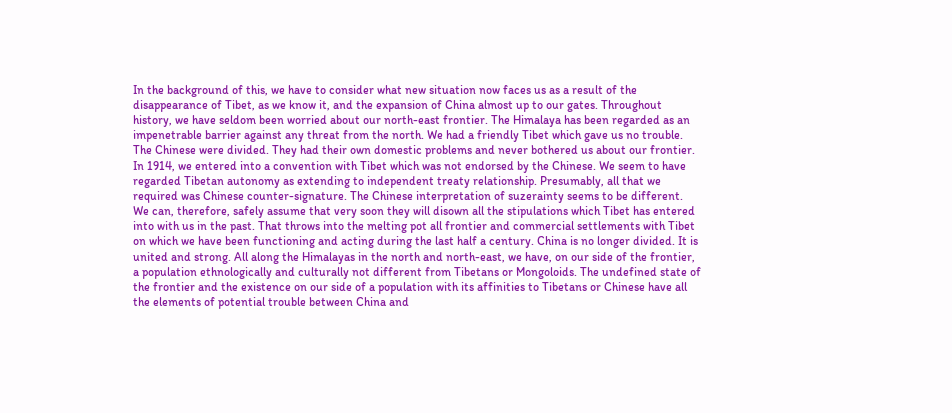In the background of this, we have to consider what new situation now faces us as a result of the disappearance of Tibet, as we know it, and the expansion of China almost up to our gates. Throughout history, we have seldom been worried about our north-east frontier. The Himalaya has been regarded as an impenetrable barrier against any threat from the north. We had a friendly Tibet which gave us no trouble. The Chinese were divided. They had their own domestic problems and never bothered us about our frontier. In 1914, we entered into a convention with Tibet which was not endorsed by the Chinese. We seem to have regarded Tibetan autonomy as extending to independent treaty relationship. Presumably, all that we required was Chinese counter-signature. The Chinese interpretation of suzerainty seems to be different.
We can, therefore, safely assume that very soon they will disown all the stipulations which Tibet has entered into with us in the past. That throws into the melting pot all frontier and commercial settlements with Tibet on which we have been functioning and acting during the last half a century. China is no longer divided. It is united and strong. All along the Himalayas in the north and north-east, we have, on our side of the frontier, a population ethnologically and culturally not different from Tibetans or Mongoloids. The undefined state of the frontier and the existence on our side of a population with its affinities to Tibetans or Chinese have all the elements of potential trouble between China and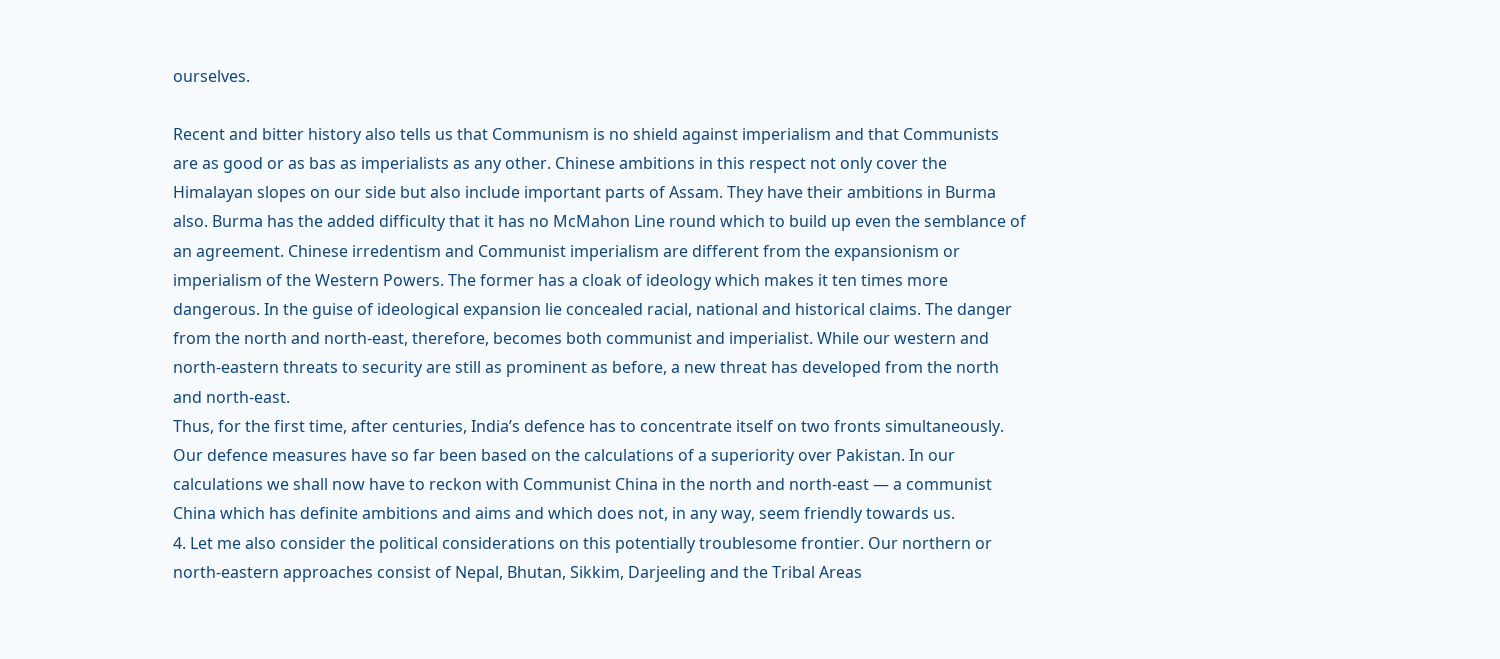ourselves.

Recent and bitter history also tells us that Communism is no shield against imperialism and that Communists are as good or as bas as imperialists as any other. Chinese ambitions in this respect not only cover the Himalayan slopes on our side but also include important parts of Assam. They have their ambitions in Burma also. Burma has the added difficulty that it has no McMahon Line round which to build up even the semblance of an agreement. Chinese irredentism and Communist imperialism are different from the expansionism or imperialism of the Western Powers. The former has a cloak of ideology which makes it ten times more dangerous. In the guise of ideological expansion lie concealed racial, national and historical claims. The danger from the north and north-east, therefore, becomes both communist and imperialist. While our western and north-eastern threats to security are still as prominent as before, a new threat has developed from the north and north-east.
Thus, for the first time, after centuries, India’s defence has to concentrate itself on two fronts simultaneously. Our defence measures have so far been based on the calculations of a superiority over Pakistan. In our calculations we shall now have to reckon with Communist China in the north and north-east — a communist China which has definite ambitions and aims and which does not, in any way, seem friendly towards us.
4. Let me also consider the political considerations on this potentially troublesome frontier. Our northern or north-eastern approaches consist of Nepal, Bhutan, Sikkim, Darjeeling and the Tribal Areas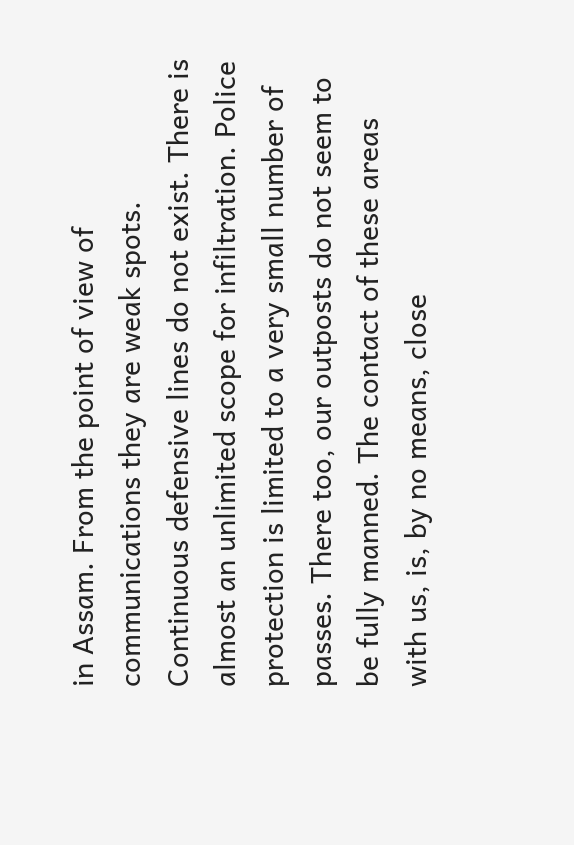in Assam. From the point of view of communications they are weak spots. Continuous defensive lines do not exist. There is almost an unlimited scope for infiltration. Police protection is limited to a very small number of passes. There too, our outposts do not seem to be fully manned. The contact of these areas with us, is, by no means, close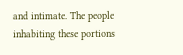and intimate. The people inhabiting these portions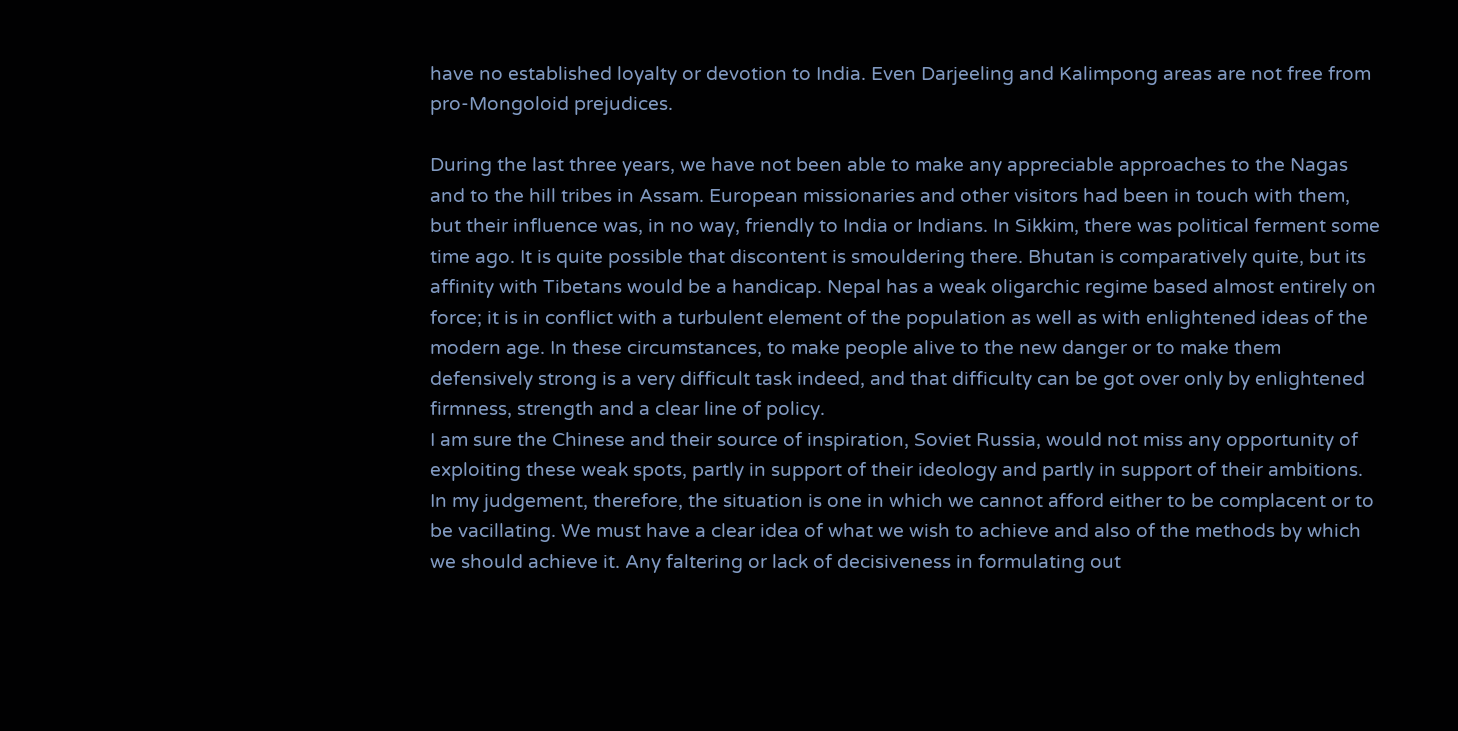have no established loyalty or devotion to India. Even Darjeeling and Kalimpong areas are not free from pro-Mongoloid prejudices.

During the last three years, we have not been able to make any appreciable approaches to the Nagas and to the hill tribes in Assam. European missionaries and other visitors had been in touch with them, but their influence was, in no way, friendly to India or Indians. In Sikkim, there was political ferment some time ago. It is quite possible that discontent is smouldering there. Bhutan is comparatively quite, but its affinity with Tibetans would be a handicap. Nepal has a weak oligarchic regime based almost entirely on force; it is in conflict with a turbulent element of the population as well as with enlightened ideas of the modern age. In these circumstances, to make people alive to the new danger or to make them defensively strong is a very difficult task indeed, and that difficulty can be got over only by enlightened firmness, strength and a clear line of policy.
I am sure the Chinese and their source of inspiration, Soviet Russia, would not miss any opportunity of exploiting these weak spots, partly in support of their ideology and partly in support of their ambitions. In my judgement, therefore, the situation is one in which we cannot afford either to be complacent or to be vacillating. We must have a clear idea of what we wish to achieve and also of the methods by which we should achieve it. Any faltering or lack of decisiveness in formulating out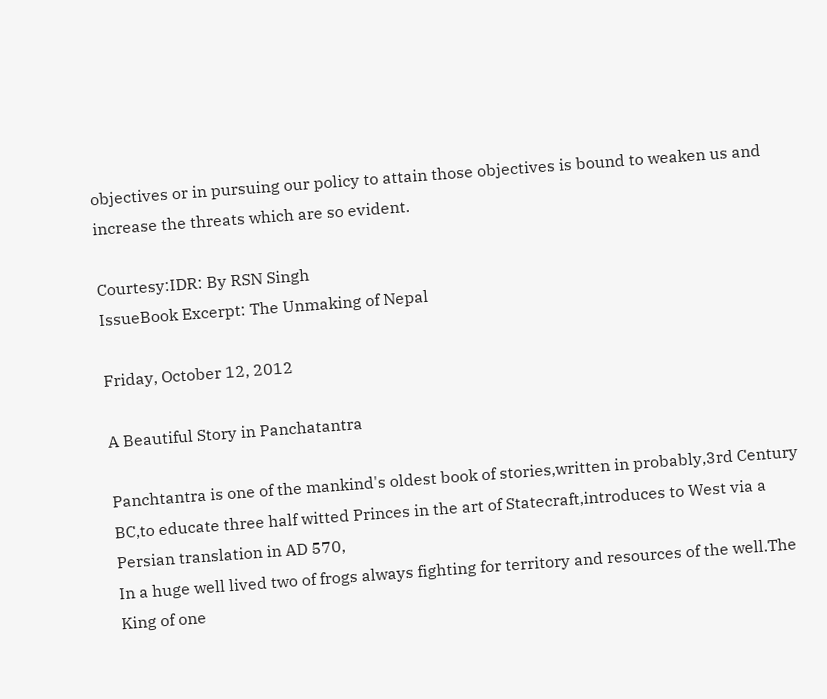objectives or in pursuing our policy to attain those objectives is bound to weaken us and increase the threats which are so evident.

Courtesy:IDR: By RSN Singh
IssueBook Excerpt: The Unmaking of Nepal

Friday, October 12, 2012

A Beautiful Story in Panchatantra

Panchtantra is one of the mankind's oldest book of stories,written in probably,3rd Century BC,to educate three half witted Princes in the art of Statecraft,introduces to West via a Persian translation in AD 570,
In a huge well lived two of frogs always fighting for territory and resources of the well.The King of one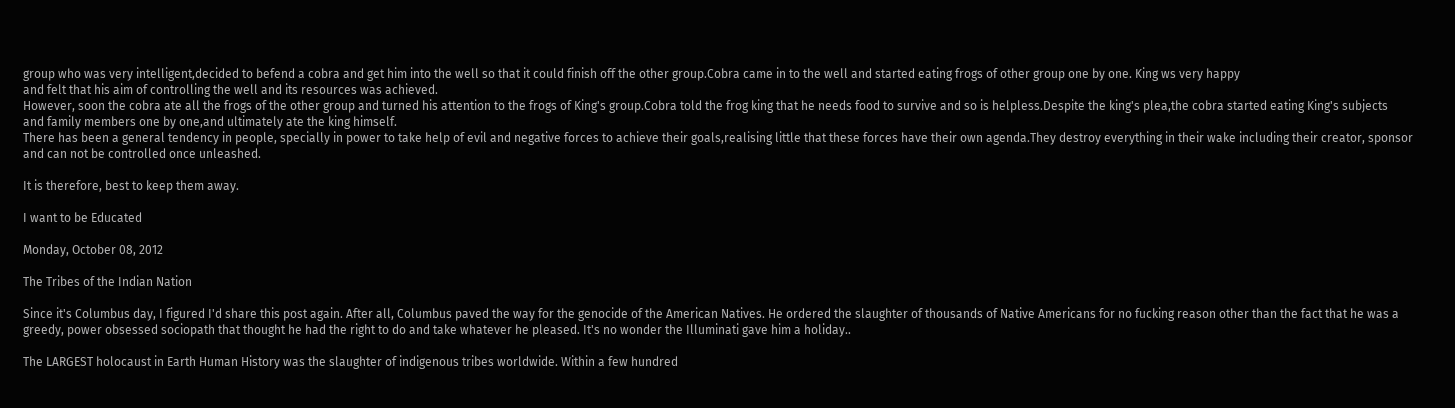group who was very intelligent,decided to befend a cobra and get him into the well so that it could finish off the other group.Cobra came in to the well and started eating frogs of other group one by one. King ws very happy
and felt that his aim of controlling the well and its resources was achieved.
However, soon the cobra ate all the frogs of the other group and turned his attention to the frogs of King's group.Cobra told the frog king that he needs food to survive and so is helpless.Despite the king's plea,the cobra started eating King's subjects
and family members one by one,and ultimately ate the king himself.
There has been a general tendency in people, specially in power to take help of evil and negative forces to achieve their goals,realising little that these forces have their own agenda.They destroy everything in their wake including their creator, sponsor and can not be controlled once unleashed.

It is therefore, best to keep them away.

I want to be Educated

Monday, October 08, 2012

The Tribes of the Indian Nation

Since it's Columbus day, I figured I'd share this post again. After all, Columbus paved the way for the genocide of the American Natives. He ordered the slaughter of thousands of Native Americans for no fucking reason other than the fact that he was a greedy, power obsessed sociopath that thought he had the right to do and take whatever he pleased. It's no wonder the Illuminati gave him a holiday..

The LARGEST holocaust in Earth Human History was the slaughter of indigenous tribes worldwide. Within a few hundred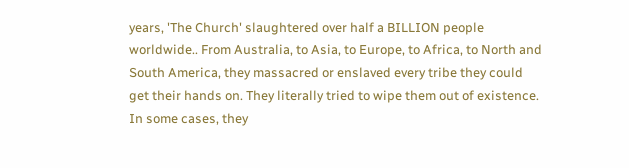years, 'The Church' slaughtered over half a BILLION people worldwide.. From Australia, to Asia, to Europe, to Africa, to North and South America, they massacred or enslaved every tribe they could get their hands on. They literally tried to wipe them out of existence. In some cases, they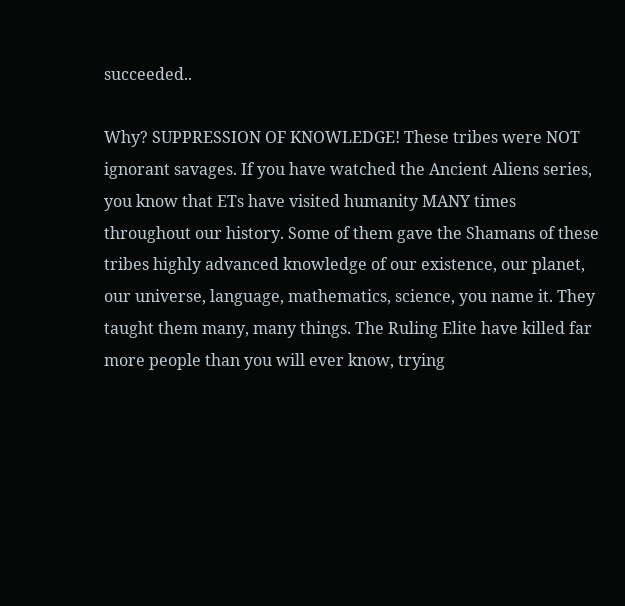succeeded..

Why? SUPPRESSION OF KNOWLEDGE! These tribes were NOT ignorant savages. If you have watched the Ancient Aliens series, you know that ETs have visited humanity MANY times throughout our history. Some of them gave the Shamans of these tribes highly advanced knowledge of our existence, our planet, our universe, language, mathematics, science, you name it. They taught them many, many things. The Ruling Elite have killed far more people than you will ever know, trying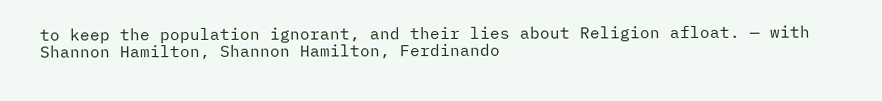to keep the population ignorant, and their lies about Religion afloat. — with Shannon Hamilton, Shannon Hamilton, Ferdinando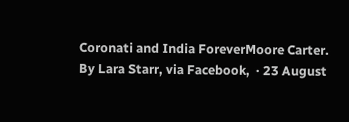Coronati and India ForeverMoore Carter.
By Lara Starr, via Facebook,  · 23 August